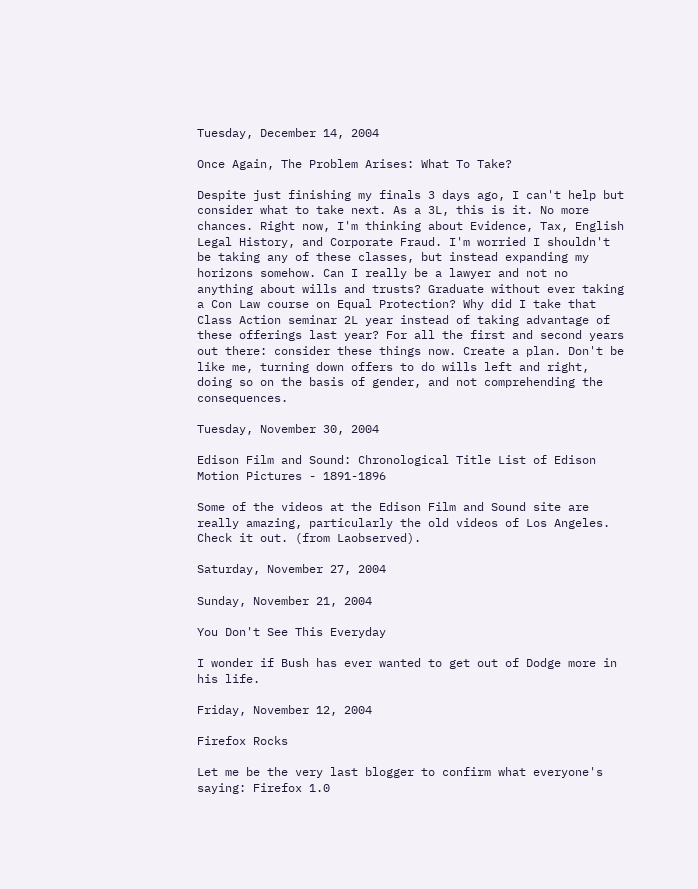Tuesday, December 14, 2004

Once Again, The Problem Arises: What To Take?

Despite just finishing my finals 3 days ago, I can't help but consider what to take next. As a 3L, this is it. No more chances. Right now, I'm thinking about Evidence, Tax, English Legal History, and Corporate Fraud. I'm worried I shouldn't be taking any of these classes, but instead expanding my horizons somehow. Can I really be a lawyer and not no anything about wills and trusts? Graduate without ever taking a Con Law course on Equal Protection? Why did I take that Class Action seminar 2L year instead of taking advantage of these offerings last year? For all the first and second years out there: consider these things now. Create a plan. Don't be like me, turning down offers to do wills left and right, doing so on the basis of gender, and not comprehending the consequences.

Tuesday, November 30, 2004

Edison Film and Sound: Chronological Title List of Edison Motion Pictures - 1891-1896

Some of the videos at the Edison Film and Sound site are really amazing, particularly the old videos of Los Angeles. Check it out. (from Laobserved).

Saturday, November 27, 2004

Sunday, November 21, 2004

You Don't See This Everyday

I wonder if Bush has ever wanted to get out of Dodge more in his life.

Friday, November 12, 2004

Firefox Rocks

Let me be the very last blogger to confirm what everyone's saying: Firefox 1.0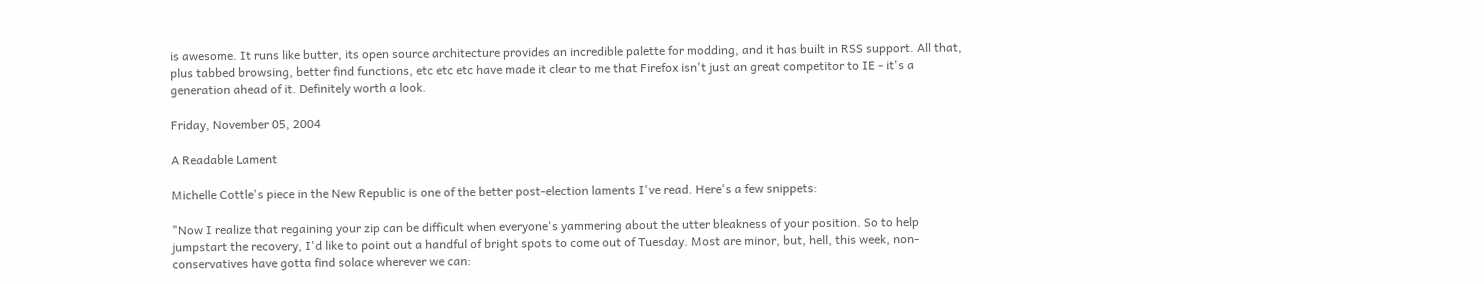is awesome. It runs like butter, its open source architecture provides an incredible palette for modding, and it has built in RSS support. All that, plus tabbed browsing, better find functions, etc etc etc have made it clear to me that Firefox isn't just an great competitor to IE - it's a generation ahead of it. Definitely worth a look.

Friday, November 05, 2004

A Readable Lament

Michelle Cottle's piece in the New Republic is one of the better post-election laments I've read. Here's a few snippets:

"Now I realize that regaining your zip can be difficult when everyone's yammering about the utter bleakness of your position. So to help jumpstart the recovery, I'd like to point out a handful of bright spots to come out of Tuesday. Most are minor, but, hell, this week, non-conservatives have gotta find solace wherever we can: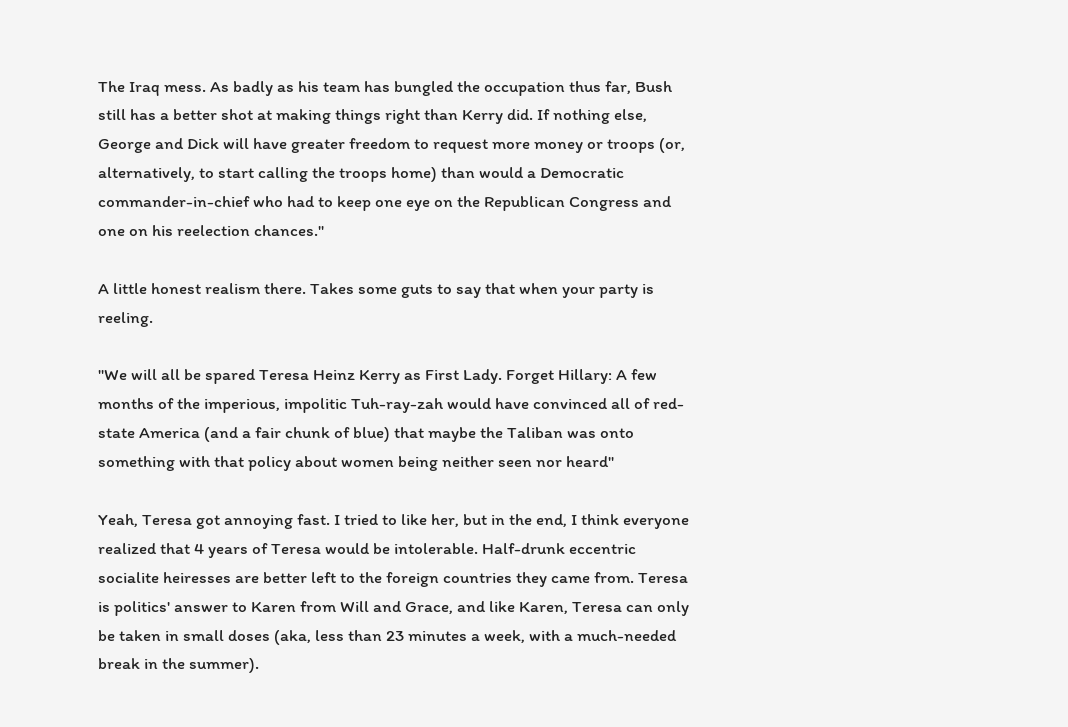The Iraq mess. As badly as his team has bungled the occupation thus far, Bush still has a better shot at making things right than Kerry did. If nothing else, George and Dick will have greater freedom to request more money or troops (or, alternatively, to start calling the troops home) than would a Democratic commander-in-chief who had to keep one eye on the Republican Congress and one on his reelection chances."

A little honest realism there. Takes some guts to say that when your party is reeling.

"We will all be spared Teresa Heinz Kerry as First Lady. Forget Hillary: A few months of the imperious, impolitic Tuh-ray-zah would have convinced all of red-state America (and a fair chunk of blue) that maybe the Taliban was onto something with that policy about women being neither seen nor heard"

Yeah, Teresa got annoying fast. I tried to like her, but in the end, I think everyone realized that 4 years of Teresa would be intolerable. Half-drunk eccentric socialite heiresses are better left to the foreign countries they came from. Teresa is politics' answer to Karen from Will and Grace, and like Karen, Teresa can only be taken in small doses (aka, less than 23 minutes a week, with a much-needed break in the summer).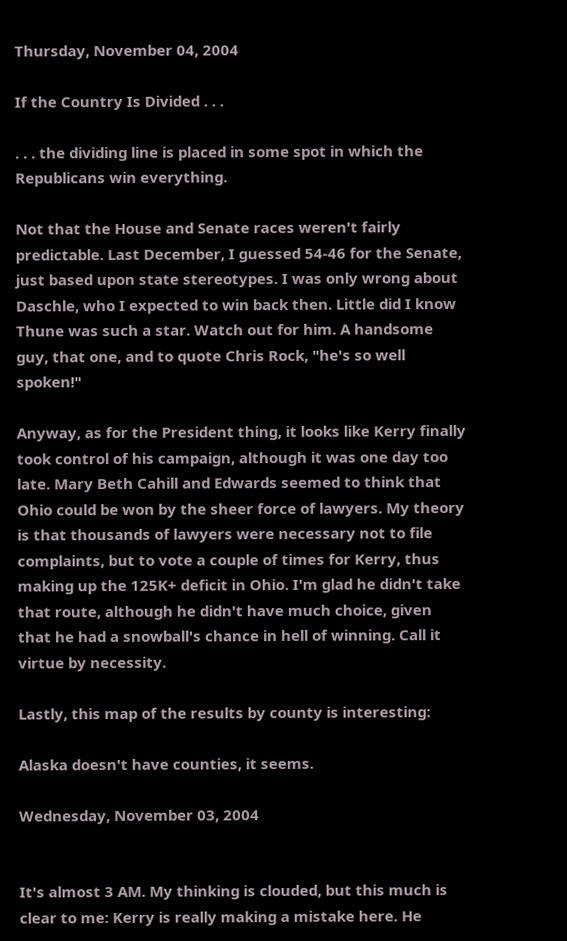Thursday, November 04, 2004

If the Country Is Divided . . .

. . . the dividing line is placed in some spot in which the Republicans win everything.

Not that the House and Senate races weren't fairly predictable. Last December, I guessed 54-46 for the Senate, just based upon state stereotypes. I was only wrong about Daschle, who I expected to win back then. Little did I know Thune was such a star. Watch out for him. A handsome guy, that one, and to quote Chris Rock, "he's so well spoken!"

Anyway, as for the President thing, it looks like Kerry finally took control of his campaign, although it was one day too late. Mary Beth Cahill and Edwards seemed to think that Ohio could be won by the sheer force of lawyers. My theory is that thousands of lawyers were necessary not to file complaints, but to vote a couple of times for Kerry, thus making up the 125K+ deficit in Ohio. I'm glad he didn't take that route, although he didn't have much choice, given that he had a snowball's chance in hell of winning. Call it virtue by necessity.

Lastly, this map of the results by county is interesting:

Alaska doesn't have counties, it seems.

Wednesday, November 03, 2004


It's almost 3 AM. My thinking is clouded, but this much is clear to me: Kerry is really making a mistake here. He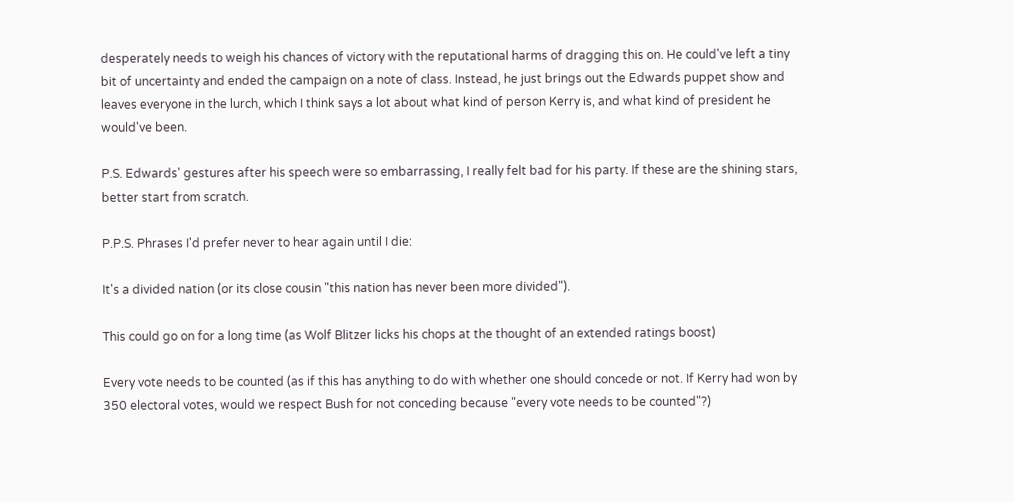desperately needs to weigh his chances of victory with the reputational harms of dragging this on. He could've left a tiny bit of uncertainty and ended the campaign on a note of class. Instead, he just brings out the Edwards puppet show and leaves everyone in the lurch, which I think says a lot about what kind of person Kerry is, and what kind of president he would've been.

P.S. Edwards' gestures after his speech were so embarrassing, I really felt bad for his party. If these are the shining stars, better start from scratch.

P.P.S. Phrases I'd prefer never to hear again until I die:

It's a divided nation (or its close cousin "this nation has never been more divided").

This could go on for a long time (as Wolf Blitzer licks his chops at the thought of an extended ratings boost)

Every vote needs to be counted (as if this has anything to do with whether one should concede or not. If Kerry had won by 350 electoral votes, would we respect Bush for not conceding because "every vote needs to be counted"?)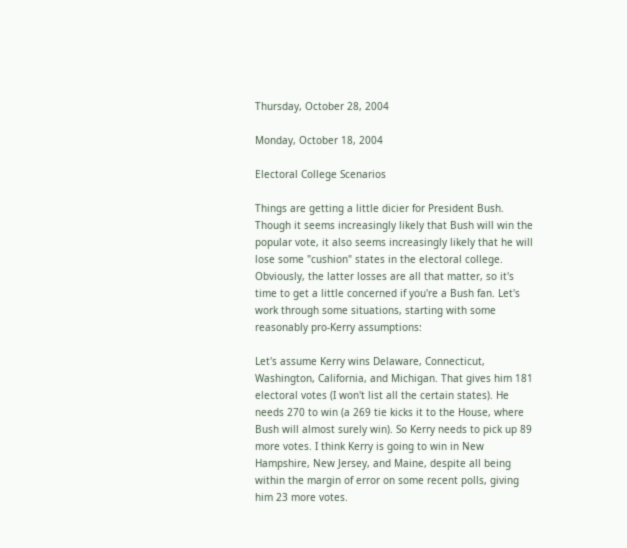Thursday, October 28, 2004

Monday, October 18, 2004

Electoral College Scenarios

Things are getting a little dicier for President Bush. Though it seems increasingly likely that Bush will win the popular vote, it also seems increasingly likely that he will lose some "cushion" states in the electoral college. Obviously, the latter losses are all that matter, so it's time to get a little concerned if you're a Bush fan. Let's work through some situations, starting with some reasonably pro-Kerry assumptions:

Let's assume Kerry wins Delaware, Connecticut, Washington, California, and Michigan. That gives him 181 electoral votes (I won't list all the certain states). He needs 270 to win (a 269 tie kicks it to the House, where Bush will almost surely win). So Kerry needs to pick up 89 more votes. I think Kerry is going to win in New Hampshire, New Jersey, and Maine, despite all being within the margin of error on some recent polls, giving him 23 more votes.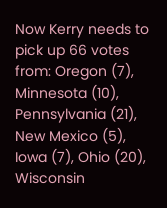Now Kerry needs to pick up 66 votes from: Oregon (7), Minnesota (10), Pennsylvania (21), New Mexico (5), Iowa (7), Ohio (20), Wisconsin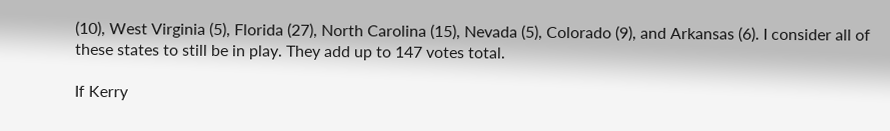(10), West Virginia (5), Florida (27), North Carolina (15), Nevada (5), Colorado (9), and Arkansas (6). I consider all of these states to still be in play. They add up to 147 votes total.

If Kerry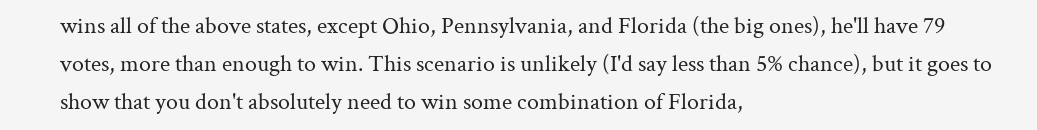wins all of the above states, except Ohio, Pennsylvania, and Florida (the big ones), he'll have 79 votes, more than enough to win. This scenario is unlikely (I'd say less than 5% chance), but it goes to show that you don't absolutely need to win some combination of Florida,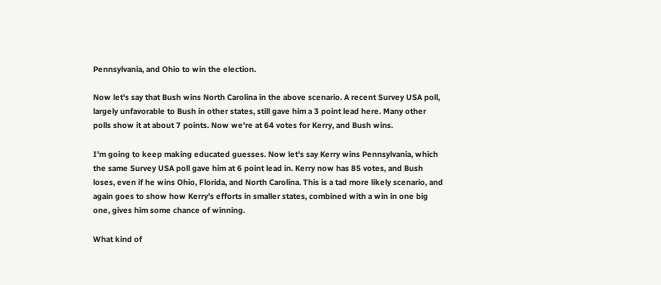Pennsylvania, and Ohio to win the election.

Now let's say that Bush wins North Carolina in the above scenario. A recent Survey USA poll, largely unfavorable to Bush in other states, still gave him a 3 point lead here. Many other polls show it at about 7 points. Now we're at 64 votes for Kerry, and Bush wins.

I'm going to keep making educated guesses. Now let's say Kerry wins Pennsylvania, which the same Survey USA poll gave him at 6 point lead in. Kerry now has 85 votes, and Bush loses, even if he wins Ohio, Florida, and North Carolina. This is a tad more likely scenario, and again goes to show how Kerry's efforts in smaller states, combined with a win in one big one, gives him some chance of winning.

What kind of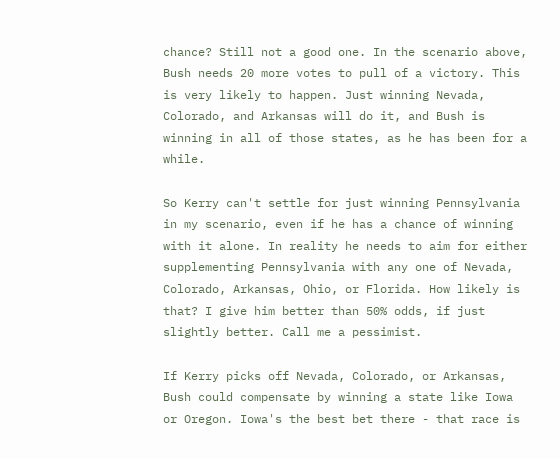chance? Still not a good one. In the scenario above, Bush needs 20 more votes to pull of a victory. This is very likely to happen. Just winning Nevada, Colorado, and Arkansas will do it, and Bush is winning in all of those states, as he has been for a while.

So Kerry can't settle for just winning Pennsylvania in my scenario, even if he has a chance of winning with it alone. In reality he needs to aim for either supplementing Pennsylvania with any one of Nevada, Colorado, Arkansas, Ohio, or Florida. How likely is that? I give him better than 50% odds, if just slightly better. Call me a pessimist.

If Kerry picks off Nevada, Colorado, or Arkansas, Bush could compensate by winning a state like Iowa or Oregon. Iowa's the best bet there - that race is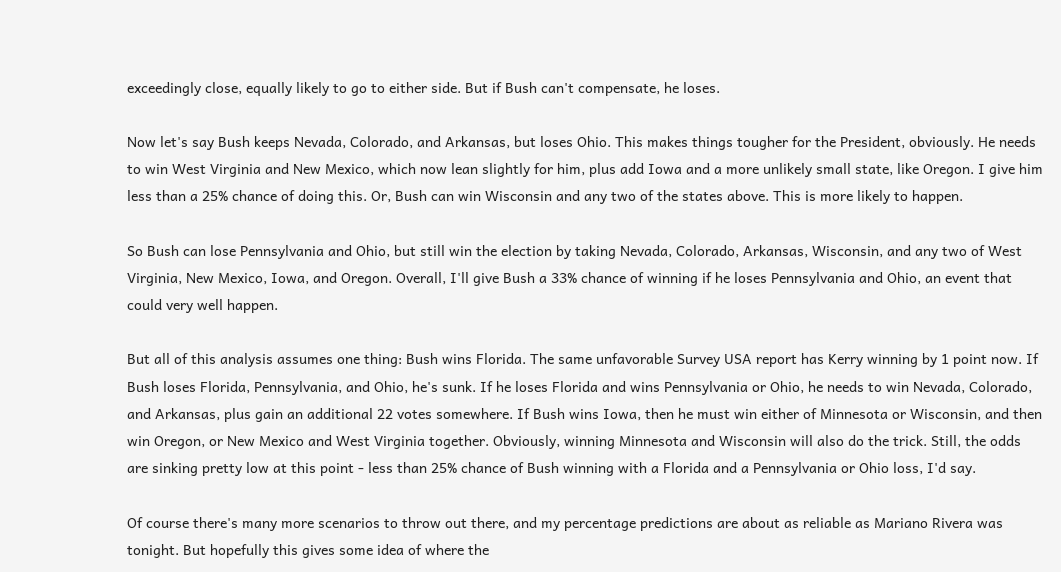exceedingly close, equally likely to go to either side. But if Bush can't compensate, he loses.

Now let's say Bush keeps Nevada, Colorado, and Arkansas, but loses Ohio. This makes things tougher for the President, obviously. He needs to win West Virginia and New Mexico, which now lean slightly for him, plus add Iowa and a more unlikely small state, like Oregon. I give him less than a 25% chance of doing this. Or, Bush can win Wisconsin and any two of the states above. This is more likely to happen.

So Bush can lose Pennsylvania and Ohio, but still win the election by taking Nevada, Colorado, Arkansas, Wisconsin, and any two of West Virginia, New Mexico, Iowa, and Oregon. Overall, I'll give Bush a 33% chance of winning if he loses Pennsylvania and Ohio, an event that could very well happen.

But all of this analysis assumes one thing: Bush wins Florida. The same unfavorable Survey USA report has Kerry winning by 1 point now. If Bush loses Florida, Pennsylvania, and Ohio, he's sunk. If he loses Florida and wins Pennsylvania or Ohio, he needs to win Nevada, Colorado, and Arkansas, plus gain an additional 22 votes somewhere. If Bush wins Iowa, then he must win either of Minnesota or Wisconsin, and then win Oregon, or New Mexico and West Virginia together. Obviously, winning Minnesota and Wisconsin will also do the trick. Still, the odds are sinking pretty low at this point - less than 25% chance of Bush winning with a Florida and a Pennsylvania or Ohio loss, I'd say.

Of course there's many more scenarios to throw out there, and my percentage predictions are about as reliable as Mariano Rivera was tonight. But hopefully this gives some idea of where the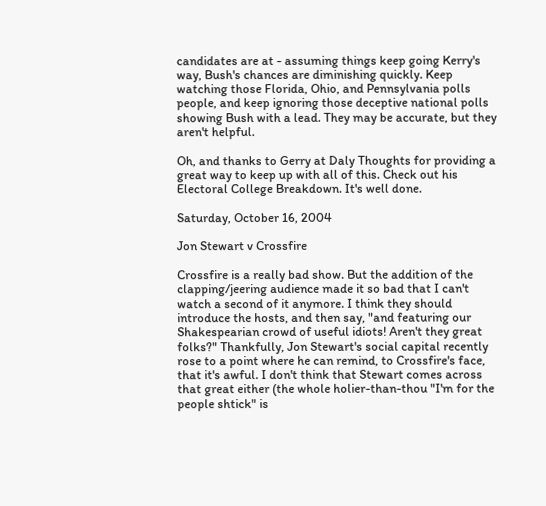candidates are at - assuming things keep going Kerry's way, Bush's chances are diminishing quickly. Keep watching those Florida, Ohio, and Pennsylvania polls people, and keep ignoring those deceptive national polls showing Bush with a lead. They may be accurate, but they aren't helpful.

Oh, and thanks to Gerry at Daly Thoughts for providing a great way to keep up with all of this. Check out his Electoral College Breakdown. It's well done.

Saturday, October 16, 2004

Jon Stewart v Crossfire

Crossfire is a really bad show. But the addition of the clapping/jeering audience made it so bad that I can't watch a second of it anymore. I think they should introduce the hosts, and then say, "and featuring our Shakespearian crowd of useful idiots! Aren't they great folks?" Thankfully, Jon Stewart's social capital recently rose to a point where he can remind, to Crossfire's face, that it's awful. I don't think that Stewart comes across that great either (the whole holier-than-thou "I'm for the people shtick" is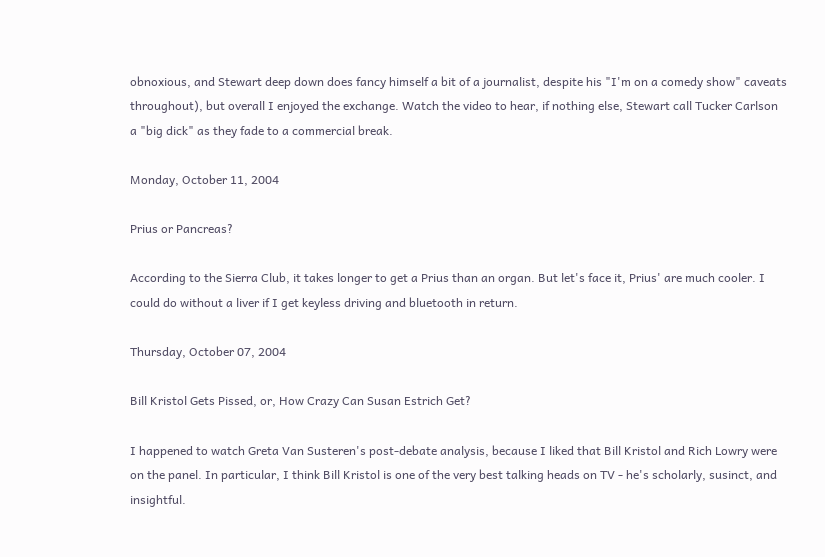obnoxious, and Stewart deep down does fancy himself a bit of a journalist, despite his "I'm on a comedy show" caveats throughout), but overall I enjoyed the exchange. Watch the video to hear, if nothing else, Stewart call Tucker Carlson a "big dick" as they fade to a commercial break.

Monday, October 11, 2004

Prius or Pancreas?

According to the Sierra Club, it takes longer to get a Prius than an organ. But let's face it, Prius' are much cooler. I could do without a liver if I get keyless driving and bluetooth in return.

Thursday, October 07, 2004

Bill Kristol Gets Pissed, or, How Crazy Can Susan Estrich Get?

I happened to watch Greta Van Susteren's post-debate analysis, because I liked that Bill Kristol and Rich Lowry were on the panel. In particular, I think Bill Kristol is one of the very best talking heads on TV - he's scholarly, susinct, and insightful.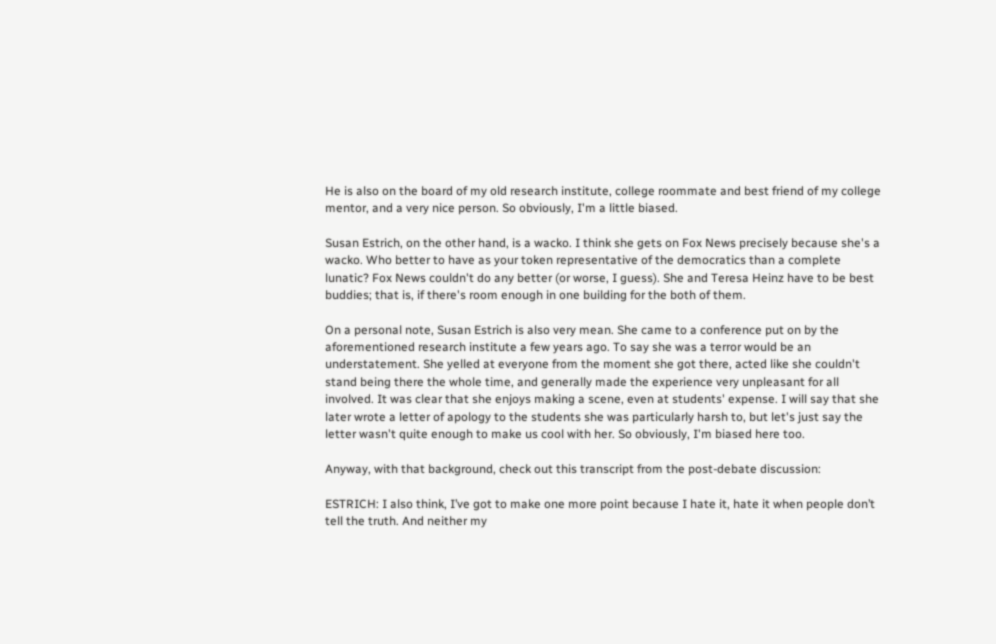He is also on the board of my old research institute, college roommate and best friend of my college mentor, and a very nice person. So obviously, I'm a little biased.

Susan Estrich, on the other hand, is a wacko. I think she gets on Fox News precisely because she's a wacko. Who better to have as your token representative of the democratics than a complete lunatic? Fox News couldn't do any better (or worse, I guess). She and Teresa Heinz have to be best buddies; that is, if there's room enough in one building for the both of them.

On a personal note, Susan Estrich is also very mean. She came to a conference put on by the aforementioned research institute a few years ago. To say she was a terror would be an understatement. She yelled at everyone from the moment she got there, acted like she couldn't stand being there the whole time, and generally made the experience very unpleasant for all involved. It was clear that she enjoys making a scene, even at students' expense. I will say that she later wrote a letter of apology to the students she was particularly harsh to, but let's just say the letter wasn't quite enough to make us cool with her. So obviously, I'm biased here too.

Anyway, with that background, check out this transcript from the post-debate discussion:

ESTRICH: I also think, I’ve got to make one more point because I hate it, hate it when people don’t tell the truth. And neither my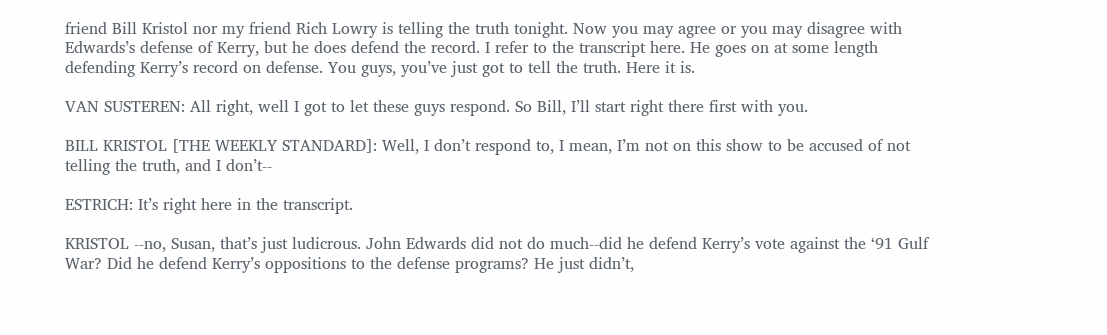friend Bill Kristol nor my friend Rich Lowry is telling the truth tonight. Now you may agree or you may disagree with Edwards’s defense of Kerry, but he does defend the record. I refer to the transcript here. He goes on at some length defending Kerry’s record on defense. You guys, you’ve just got to tell the truth. Here it is.

VAN SUSTEREN: All right, well I got to let these guys respond. So Bill, I’ll start right there first with you.

BILL KRISTOL [THE WEEKLY STANDARD]: Well, I don’t respond to, I mean, I’m not on this show to be accused of not telling the truth, and I don’t--

ESTRICH: It’s right here in the transcript.

KRISTOL --no, Susan, that’s just ludicrous. John Edwards did not do much--did he defend Kerry’s vote against the ‘91 Gulf War? Did he defend Kerry’s oppositions to the defense programs? He just didn’t,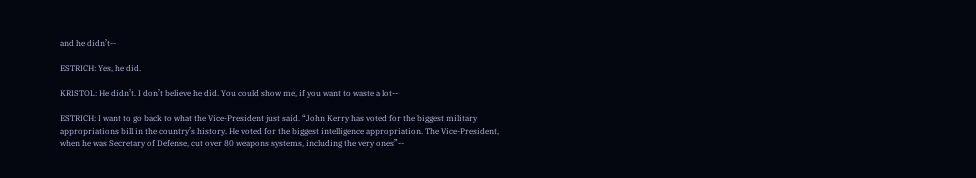and he didn’t--

ESTRICH: Yes, he did.

KRISTOL: He didn’t. I don’t believe he did. You could show me, if you want to waste a lot--

ESTRICH: I want to go back to what the Vice-President just said. “John Kerry has voted for the biggest military appropriations bill in the country’s history. He voted for the biggest intelligence appropriation. The Vice-President, when he was Secretary of Defense, cut over 80 weapons systems, including the very ones”--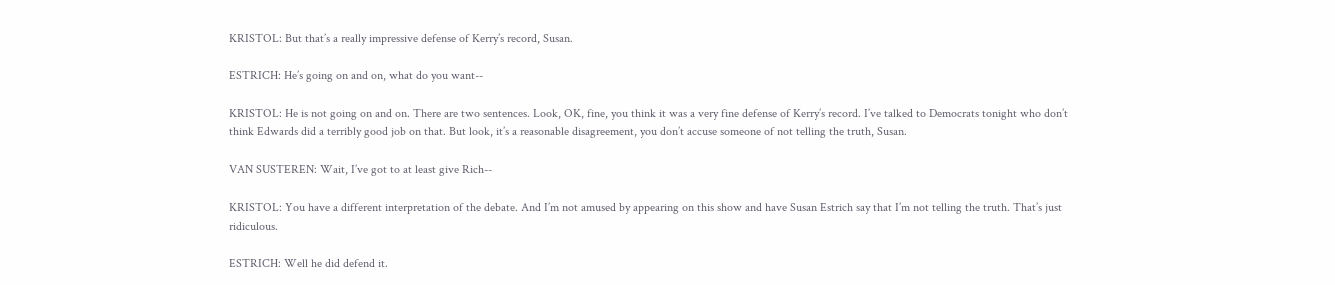KRISTOL: But that’s a really impressive defense of Kerry’s record, Susan.

ESTRICH: He’s going on and on, what do you want--

KRISTOL: He is not going on and on. There are two sentences. Look, OK, fine, you think it was a very fine defense of Kerry’s record. I’ve talked to Democrats tonight who don’t think Edwards did a terribly good job on that. But look, it’s a reasonable disagreement, you don’t accuse someone of not telling the truth, Susan.

VAN SUSTEREN: Wait, I’ve got to at least give Rich--

KRISTOL: You have a different interpretation of the debate. And I’m not amused by appearing on this show and have Susan Estrich say that I’m not telling the truth. That’s just ridiculous.

ESTRICH: Well he did defend it.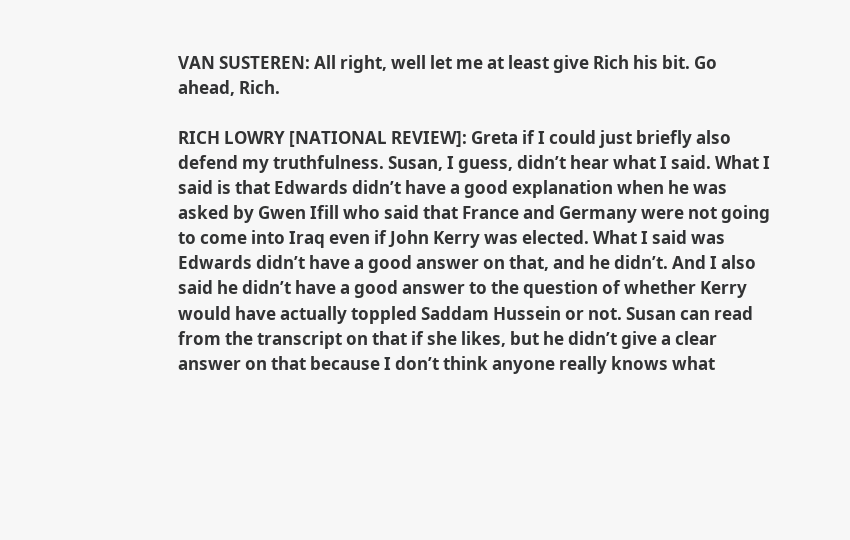VAN SUSTEREN: All right, well let me at least give Rich his bit. Go ahead, Rich.

RICH LOWRY [NATIONAL REVIEW]: Greta if I could just briefly also defend my truthfulness. Susan, I guess, didn’t hear what I said. What I said is that Edwards didn’t have a good explanation when he was asked by Gwen Ifill who said that France and Germany were not going to come into Iraq even if John Kerry was elected. What I said was Edwards didn’t have a good answer on that, and he didn’t. And I also said he didn’t have a good answer to the question of whether Kerry would have actually toppled Saddam Hussein or not. Susan can read from the transcript on that if she likes, but he didn’t give a clear answer on that because I don’t think anyone really knows what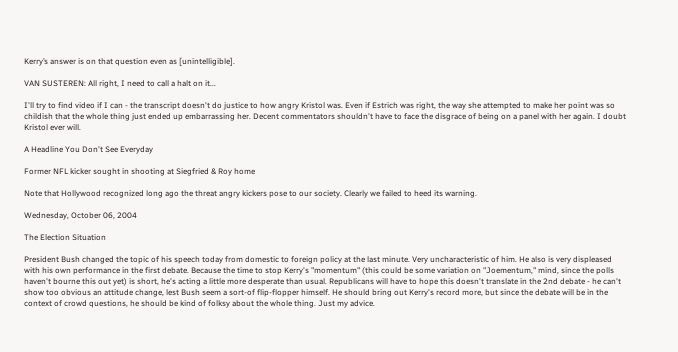Kerry’s answer is on that question even as [unintelligible].

VAN SUSTEREN: All right, I need to call a halt on it...

I'll try to find video if I can - the transcript doesn't do justice to how angry Kristol was. Even if Estrich was right, the way she attempted to make her point was so childish that the whole thing just ended up embarrassing her. Decent commentators shouldn't have to face the disgrace of being on a panel with her again. I doubt Kristol ever will.

A Headline You Don't See Everyday

Former NFL kicker sought in shooting at Siegfried & Roy home

Note that Hollywood recognized long ago the threat angry kickers pose to our society. Clearly we failed to heed its warning.

Wednesday, October 06, 2004

The Election Situation

President Bush changed the topic of his speech today from domestic to foreign policy at the last minute. Very uncharacteristic of him. He also is very displeased with his own performance in the first debate. Because the time to stop Kerry's "momentum" (this could be some variation on "Joementum," mind, since the polls haven't bourne this out yet) is short, he's acting a little more desperate than usual. Republicans will have to hope this doesn't translate in the 2nd debate - he can't show too obvious an attitude change, lest Bush seem a sort-of flip-flopper himself. He should bring out Kerry's record more, but since the debate will be in the context of crowd questions, he should be kind of folksy about the whole thing. Just my advice.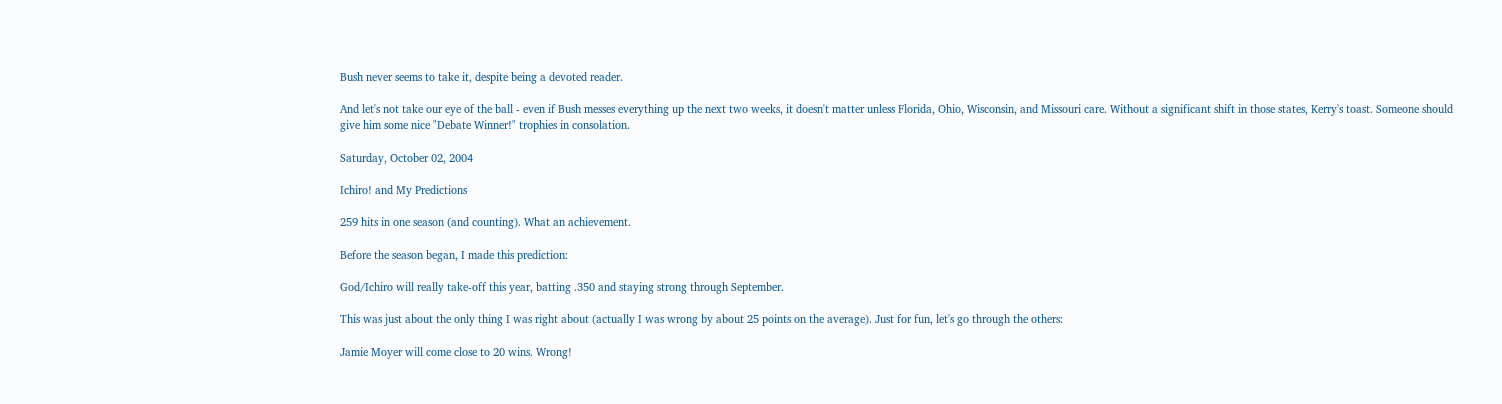Bush never seems to take it, despite being a devoted reader.

And let's not take our eye of the ball - even if Bush messes everything up the next two weeks, it doesn't matter unless Florida, Ohio, Wisconsin, and Missouri care. Without a significant shift in those states, Kerry's toast. Someone should give him some nice "Debate Winner!" trophies in consolation.

Saturday, October 02, 2004

Ichiro! and My Predictions

259 hits in one season (and counting). What an achievement.

Before the season began, I made this prediction:

God/Ichiro will really take-off this year, batting .350 and staying strong through September.

This was just about the only thing I was right about (actually I was wrong by about 25 points on the average). Just for fun, let's go through the others:

Jamie Moyer will come close to 20 wins. Wrong!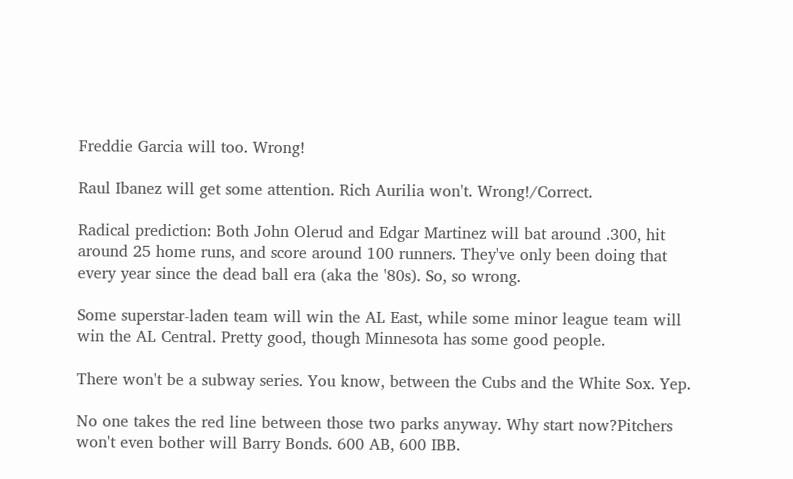Freddie Garcia will too. Wrong!

Raul Ibanez will get some attention. Rich Aurilia won't. Wrong!/Correct.

Radical prediction: Both John Olerud and Edgar Martinez will bat around .300, hit around 25 home runs, and score around 100 runners. They've only been doing that every year since the dead ball era (aka the '80s). So, so wrong.

Some superstar-laden team will win the AL East, while some minor league team will win the AL Central. Pretty good, though Minnesota has some good people.

There won't be a subway series. You know, between the Cubs and the White Sox. Yep.

No one takes the red line between those two parks anyway. Why start now?Pitchers won't even bother will Barry Bonds. 600 AB, 600 IBB.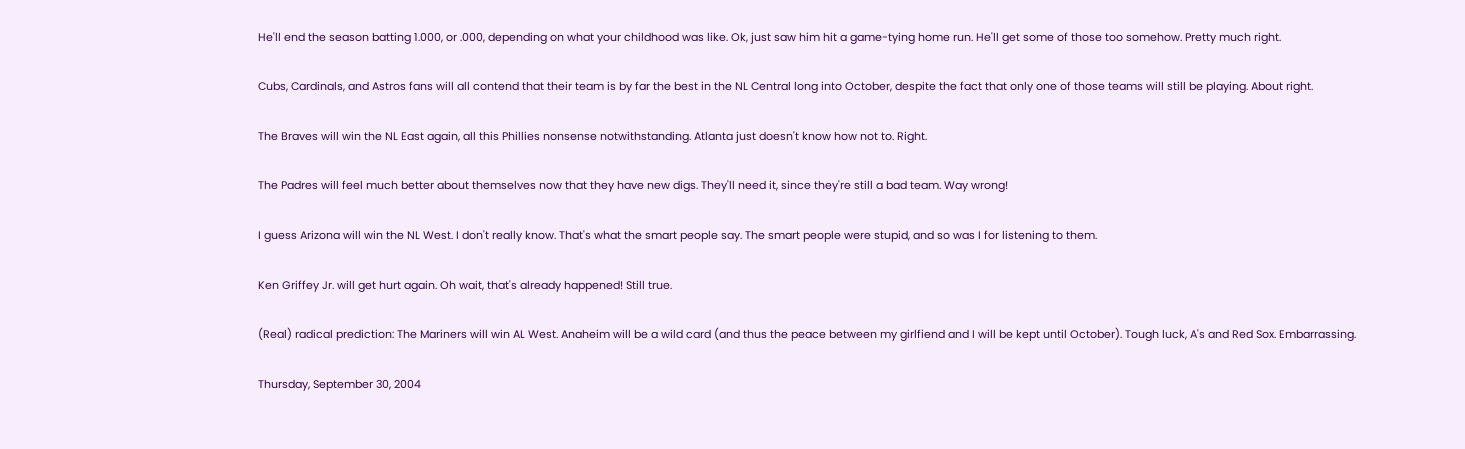He'll end the season batting 1.000, or .000, depending on what your childhood was like. Ok, just saw him hit a game-tying home run. He'll get some of those too somehow. Pretty much right.

Cubs, Cardinals, and Astros fans will all contend that their team is by far the best in the NL Central long into October, despite the fact that only one of those teams will still be playing. About right.

The Braves will win the NL East again, all this Phillies nonsense notwithstanding. Atlanta just doesn't know how not to. Right.

The Padres will feel much better about themselves now that they have new digs. They'll need it, since they're still a bad team. Way wrong!

I guess Arizona will win the NL West. I don't really know. That's what the smart people say. The smart people were stupid, and so was I for listening to them.

Ken Griffey Jr. will get hurt again. Oh wait, that's already happened! Still true.

(Real) radical prediction: The Mariners will win AL West. Anaheim will be a wild card (and thus the peace between my girlfiend and I will be kept until October). Tough luck, A's and Red Sox. Embarrassing.

Thursday, September 30, 2004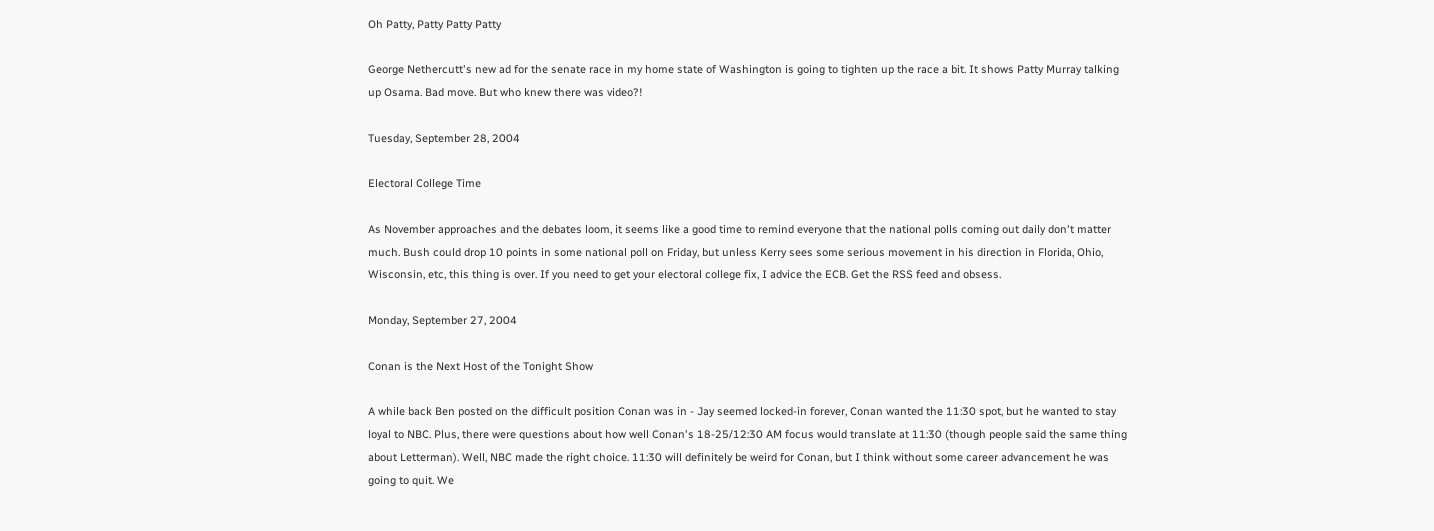Oh Patty, Patty Patty Patty

George Nethercutt's new ad for the senate race in my home state of Washington is going to tighten up the race a bit. It shows Patty Murray talking up Osama. Bad move. But who knew there was video?!

Tuesday, September 28, 2004

Electoral College Time

As November approaches and the debates loom, it seems like a good time to remind everyone that the national polls coming out daily don't matter much. Bush could drop 10 points in some national poll on Friday, but unless Kerry sees some serious movement in his direction in Florida, Ohio, Wisconsin, etc, this thing is over. If you need to get your electoral college fix, I advice the ECB. Get the RSS feed and obsess.

Monday, September 27, 2004

Conan is the Next Host of the Tonight Show

A while back Ben posted on the difficult position Conan was in - Jay seemed locked-in forever, Conan wanted the 11:30 spot, but he wanted to stay loyal to NBC. Plus, there were questions about how well Conan's 18-25/12:30 AM focus would translate at 11:30 (though people said the same thing about Letterman). Well, NBC made the right choice. 11:30 will definitely be weird for Conan, but I think without some career advancement he was going to quit. We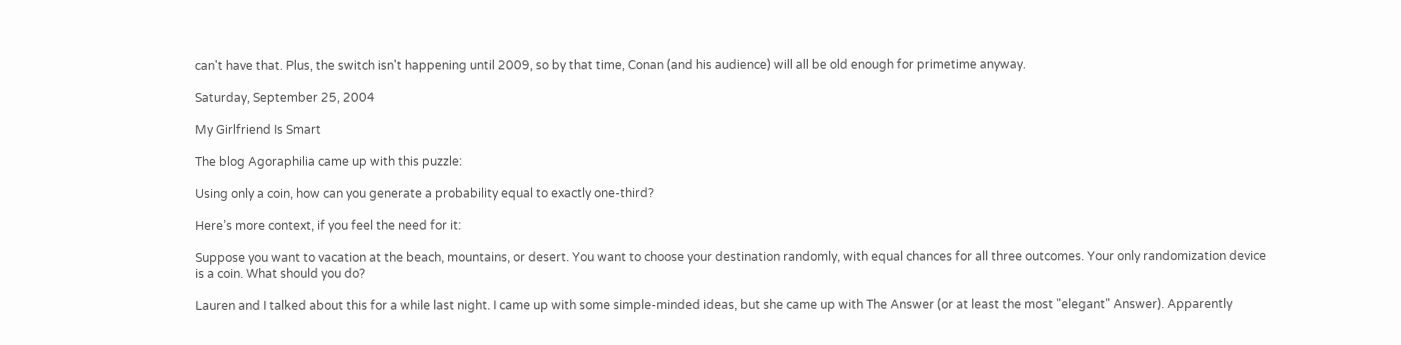can't have that. Plus, the switch isn't happening until 2009, so by that time, Conan (and his audience) will all be old enough for primetime anyway.

Saturday, September 25, 2004

My Girlfriend Is Smart

The blog Agoraphilia came up with this puzzle:

Using only a coin, how can you generate a probability equal to exactly one-third?

Here’s more context, if you feel the need for it:

Suppose you want to vacation at the beach, mountains, or desert. You want to choose your destination randomly, with equal chances for all three outcomes. Your only randomization device is a coin. What should you do?

Lauren and I talked about this for a while last night. I came up with some simple-minded ideas, but she came up with The Answer (or at least the most "elegant" Answer). Apparently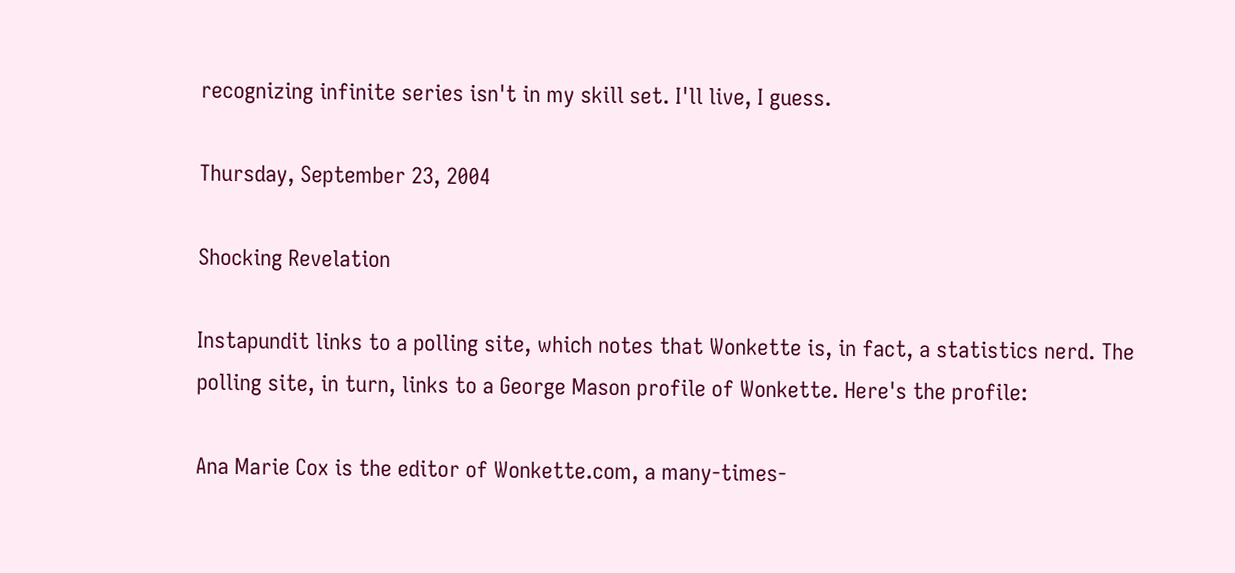recognizing infinite series isn't in my skill set. I'll live, I guess.

Thursday, September 23, 2004

Shocking Revelation

Instapundit links to a polling site, which notes that Wonkette is, in fact, a statistics nerd. The polling site, in turn, links to a George Mason profile of Wonkette. Here's the profile:

Ana Marie Cox is the editor of Wonkette.com, a many-times-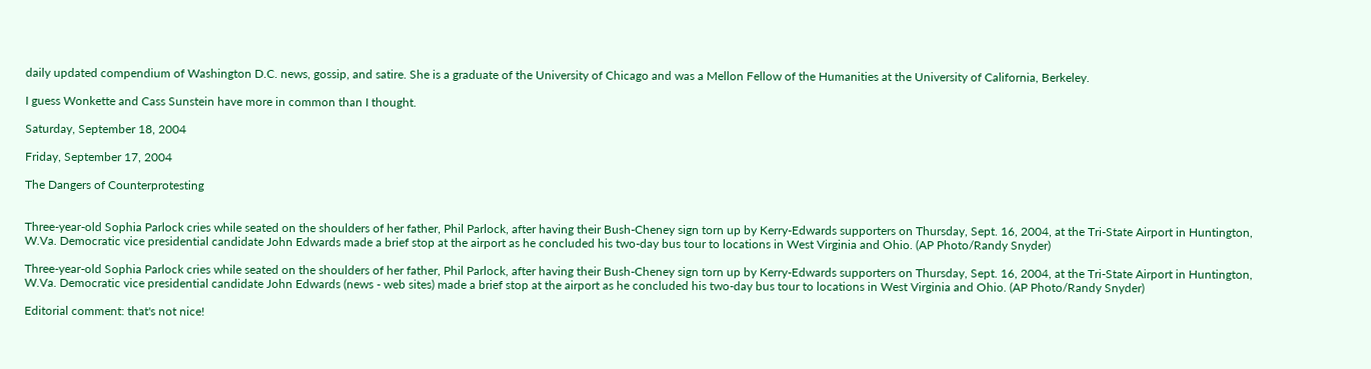daily updated compendium of Washington D.C. news, gossip, and satire. She is a graduate of the University of Chicago and was a Mellon Fellow of the Humanities at the University of California, Berkeley.

I guess Wonkette and Cass Sunstein have more in common than I thought.

Saturday, September 18, 2004

Friday, September 17, 2004

The Dangers of Counterprotesting


Three-year-old Sophia Parlock cries while seated on the shoulders of her father, Phil Parlock, after having their Bush-Cheney sign torn up by Kerry-Edwards supporters on Thursday, Sept. 16, 2004, at the Tri-State Airport in Huntington, W.Va. Democratic vice presidential candidate John Edwards made a brief stop at the airport as he concluded his two-day bus tour to locations in West Virginia and Ohio. (AP Photo/Randy Snyder)

Three-year-old Sophia Parlock cries while seated on the shoulders of her father, Phil Parlock, after having their Bush-Cheney sign torn up by Kerry-Edwards supporters on Thursday, Sept. 16, 2004, at the Tri-State Airport in Huntington, W.Va. Democratic vice presidential candidate John Edwards (news - web sites) made a brief stop at the airport as he concluded his two-day bus tour to locations in West Virginia and Ohio. (AP Photo/Randy Snyder)

Editorial comment: that's not nice!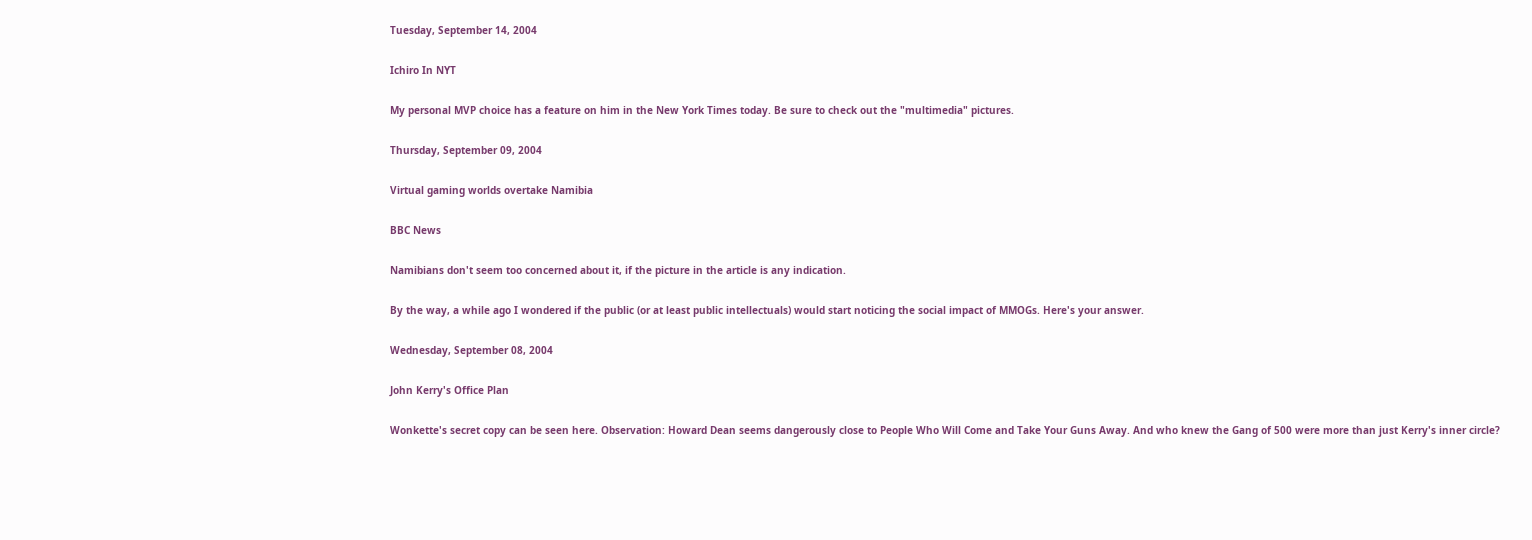Tuesday, September 14, 2004

Ichiro In NYT

My personal MVP choice has a feature on him in the New York Times today. Be sure to check out the "multimedia" pictures.

Thursday, September 09, 2004

Virtual gaming worlds overtake Namibia

BBC News

Namibians don't seem too concerned about it, if the picture in the article is any indication.

By the way, a while ago I wondered if the public (or at least public intellectuals) would start noticing the social impact of MMOGs. Here's your answer.

Wednesday, September 08, 2004

John Kerry's Office Plan

Wonkette's secret copy can be seen here. Observation: Howard Dean seems dangerously close to People Who Will Come and Take Your Guns Away. And who knew the Gang of 500 were more than just Kerry's inner circle?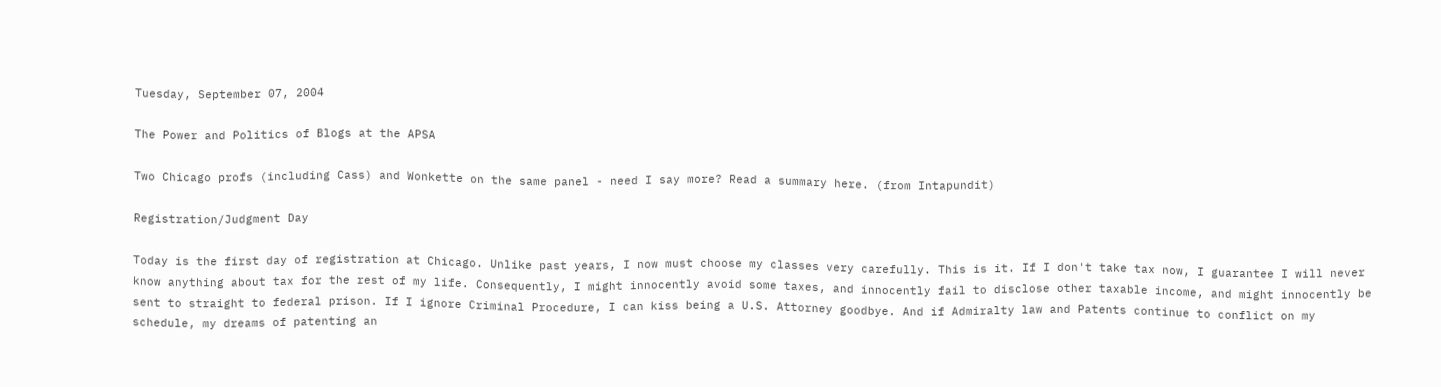Tuesday, September 07, 2004

The Power and Politics of Blogs at the APSA

Two Chicago profs (including Cass) and Wonkette on the same panel - need I say more? Read a summary here. (from Intapundit)

Registration/Judgment Day

Today is the first day of registration at Chicago. Unlike past years, I now must choose my classes very carefully. This is it. If I don't take tax now, I guarantee I will never know anything about tax for the rest of my life. Consequently, I might innocently avoid some taxes, and innocently fail to disclose other taxable income, and might innocently be sent to straight to federal prison. If I ignore Criminal Procedure, I can kiss being a U.S. Attorney goodbye. And if Admiralty law and Patents continue to conflict on my schedule, my dreams of patenting an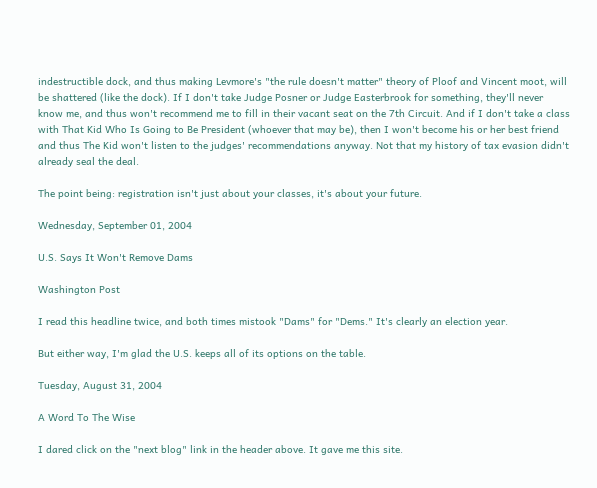indestructible dock, and thus making Levmore's "the rule doesn't matter" theory of Ploof and Vincent moot, will be shattered (like the dock). If I don't take Judge Posner or Judge Easterbrook for something, they'll never know me, and thus won't recommend me to fill in their vacant seat on the 7th Circuit. And if I don't take a class with That Kid Who Is Going to Be President (whoever that may be), then I won't become his or her best friend and thus The Kid won't listen to the judges' recommendations anyway. Not that my history of tax evasion didn't already seal the deal.

The point being: registration isn't just about your classes, it's about your future.

Wednesday, September 01, 2004

U.S. Says It Won't Remove Dams

Washington Post

I read this headline twice, and both times mistook "Dams" for "Dems." It's clearly an election year.

But either way, I'm glad the U.S. keeps all of its options on the table.

Tuesday, August 31, 2004

A Word To The Wise

I dared click on the "next blog" link in the header above. It gave me this site.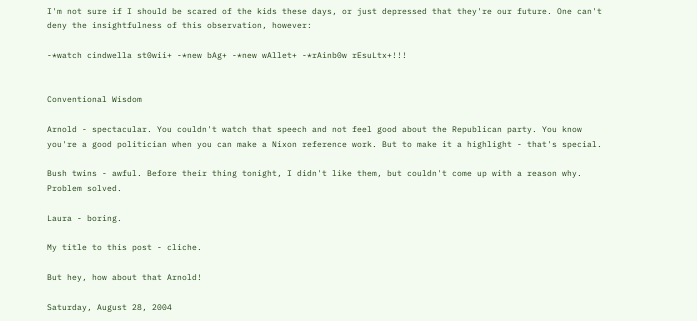I'm not sure if I should be scared of the kids these days, or just depressed that they're our future. One can't deny the insightfulness of this observation, however:

-*watch cindwella st0wii+ -*new bAg+ -*new wAllet+ -*rAinb0w rEsuLtx+!!!


Conventional Wisdom

Arnold - spectacular. You couldn't watch that speech and not feel good about the Republican party. You know you're a good politician when you can make a Nixon reference work. But to make it a highlight - that's special.

Bush twins - awful. Before their thing tonight, I didn't like them, but couldn't come up with a reason why. Problem solved.

Laura - boring.

My title to this post - cliche.

But hey, how about that Arnold!

Saturday, August 28, 2004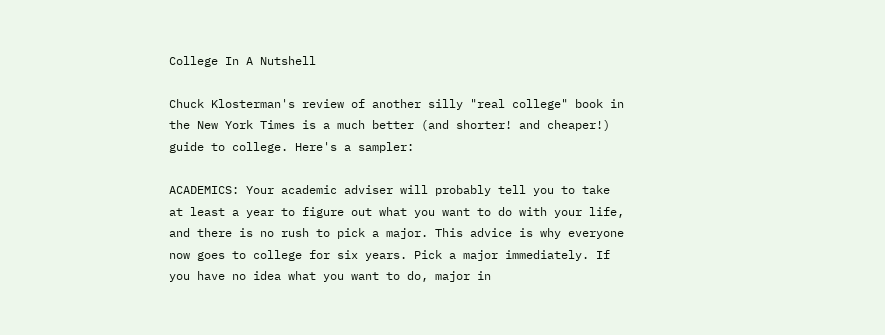College In A Nutshell

Chuck Klosterman's review of another silly "real college" book in the New York Times is a much better (and shorter! and cheaper!) guide to college. Here's a sampler:

ACADEMICS: Your academic adviser will probably tell you to take at least a year to figure out what you want to do with your life, and there is no rush to pick a major. This advice is why everyone now goes to college for six years. Pick a major immediately. If you have no idea what you want to do, major in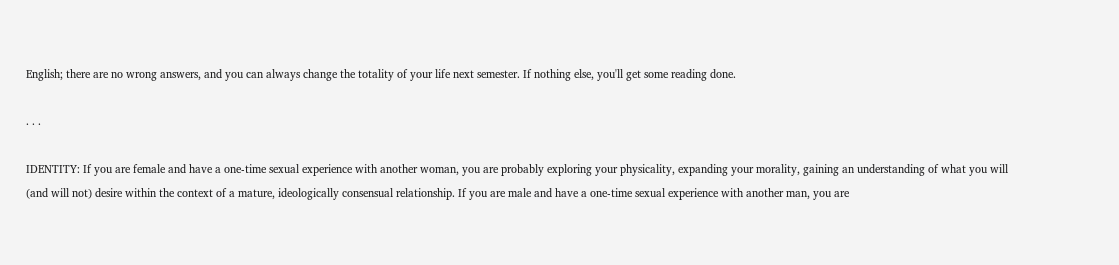English; there are no wrong answers, and you can always change the totality of your life next semester. If nothing else, you'll get some reading done.

. . .

IDENTITY: If you are female and have a one-time sexual experience with another woman, you are probably exploring your physicality, expanding your morality, gaining an understanding of what you will (and will not) desire within the context of a mature, ideologically consensual relationship. If you are male and have a one-time sexual experience with another man, you are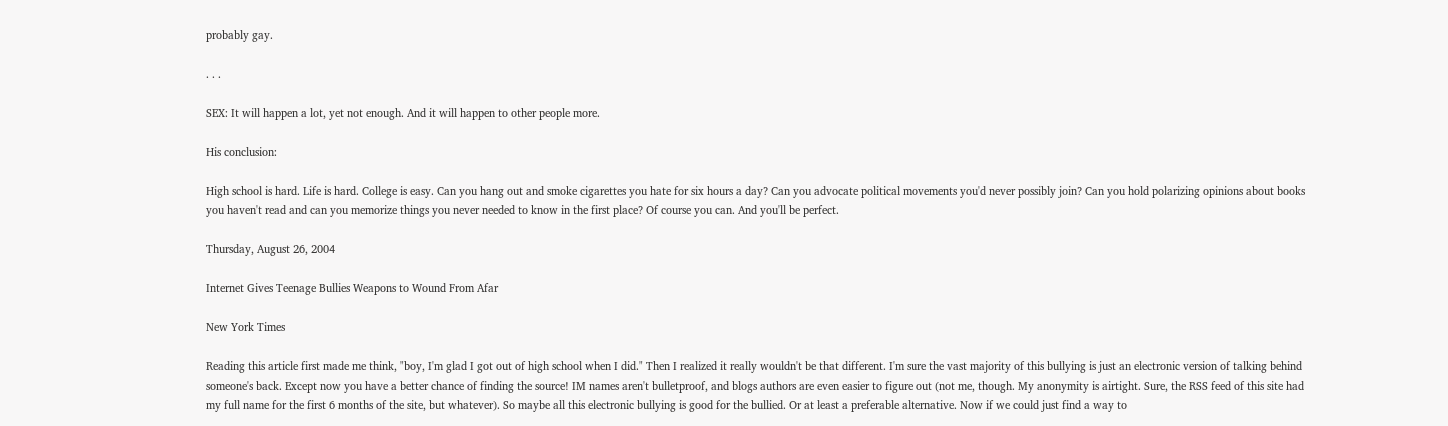probably gay.

. . .

SEX: It will happen a lot, yet not enough. And it will happen to other people more.

His conclusion:

High school is hard. Life is hard. College is easy. Can you hang out and smoke cigarettes you hate for six hours a day? Can you advocate political movements you'd never possibly join? Can you hold polarizing opinions about books you haven't read and can you memorize things you never needed to know in the first place? Of course you can. And you'll be perfect.

Thursday, August 26, 2004

Internet Gives Teenage Bullies Weapons to Wound From Afar

New York Times

Reading this article first made me think, "boy, I'm glad I got out of high school when I did." Then I realized it really wouldn't be that different. I'm sure the vast majority of this bullying is just an electronic version of talking behind someone's back. Except now you have a better chance of finding the source! IM names aren't bulletproof, and blogs authors are even easier to figure out (not me, though. My anonymity is airtight. Sure, the RSS feed of this site had my full name for the first 6 months of the site, but whatever). So maybe all this electronic bullying is good for the bullied. Or at least a preferable alternative. Now if we could just find a way to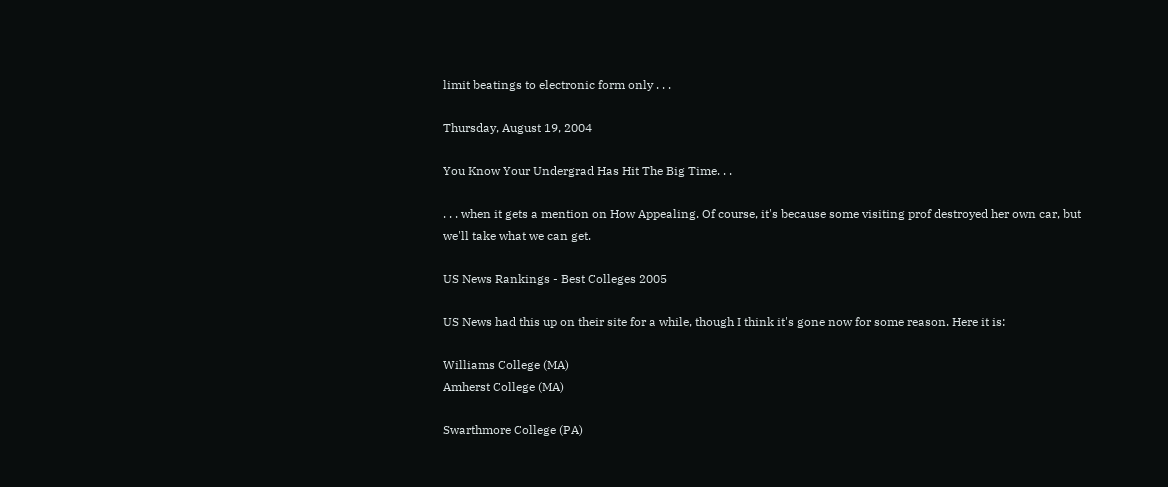limit beatings to electronic form only . . .

Thursday, August 19, 2004

You Know Your Undergrad Has Hit The Big Time. . .

. . . when it gets a mention on How Appealing. Of course, it's because some visiting prof destroyed her own car, but we'll take what we can get.

US News Rankings - Best Colleges 2005

US News had this up on their site for a while, though I think it's gone now for some reason. Here it is:

Williams College (MA)
Amherst College (MA)

Swarthmore College (PA)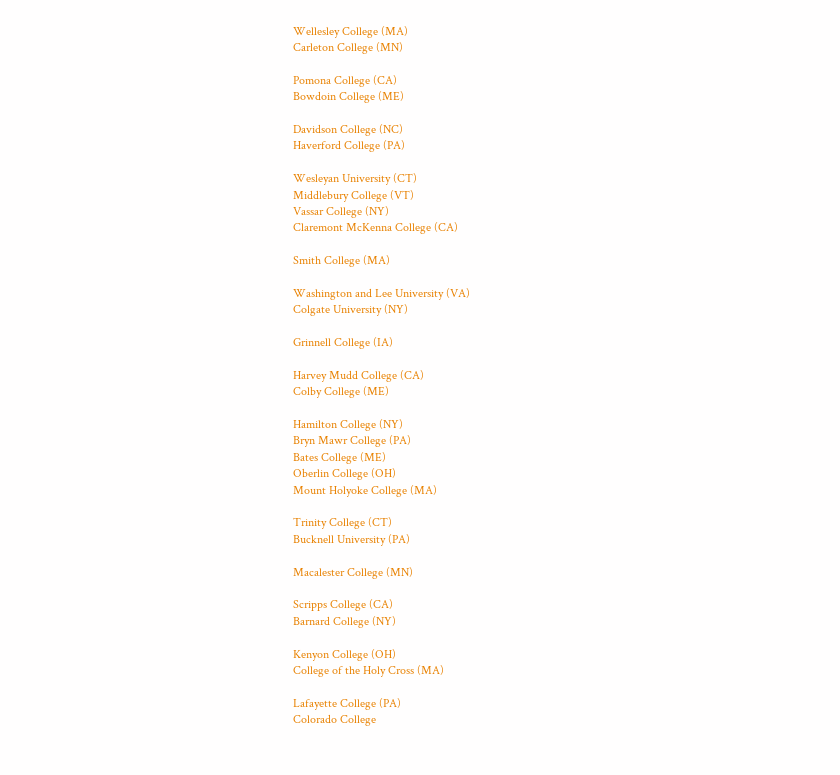Wellesley College (MA)
Carleton College (MN)

Pomona College (CA)
Bowdoin College (ME)

Davidson College (NC)
Haverford College (PA)

Wesleyan University (CT)
Middlebury College (VT)
Vassar College (NY)
Claremont McKenna College (CA)

Smith College (MA)

Washington and Lee University (VA)
Colgate University (NY)

Grinnell College (IA)

Harvey Mudd College (CA)
Colby College (ME)

Hamilton College (NY)
Bryn Mawr College (PA)
Bates College (ME)
Oberlin College (OH)
Mount Holyoke College (MA)

Trinity College (CT)
Bucknell University (PA)

Macalester College (MN)

Scripps College (CA)
Barnard College (NY)

Kenyon College (OH)
College of the Holy Cross (MA)

Lafayette College (PA)
Colorado College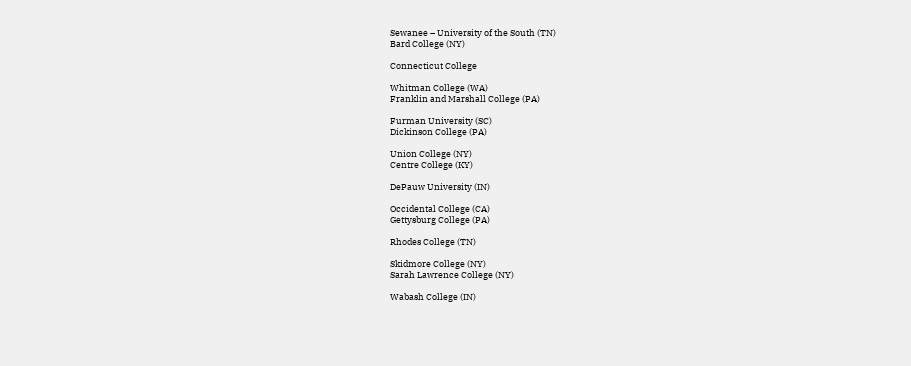Sewanee – University of the South (TN)
Bard College (NY)

Connecticut College

Whitman College (WA)
Franklin and Marshall College (PA)

Furman University (SC)
Dickinson College (PA)

Union College (NY)
Centre College (KY)

DePauw University (IN)

Occidental College (CA)
Gettysburg College (PA)

Rhodes College (TN)

Skidmore College (NY)
Sarah Lawrence College (NY)

Wabash College (IN)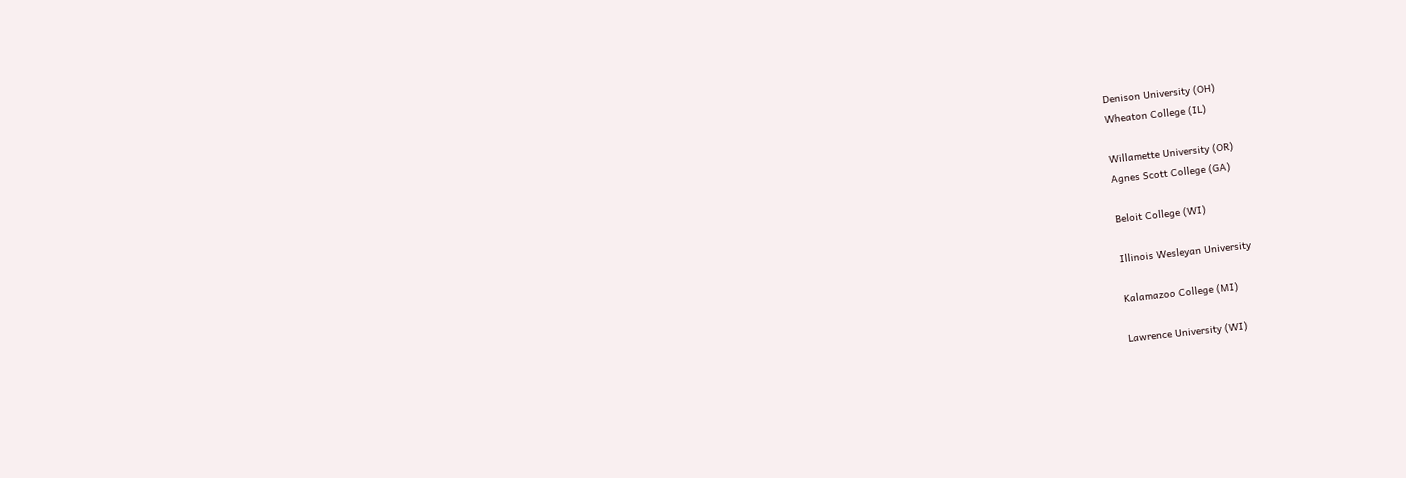Denison University (OH)
Wheaton College (IL)

Willamette University (OR)
Agnes Scott College (GA)

Beloit College (WI)

Illinois Wesleyan University

Kalamazoo College (MI)

Lawrence University (WI)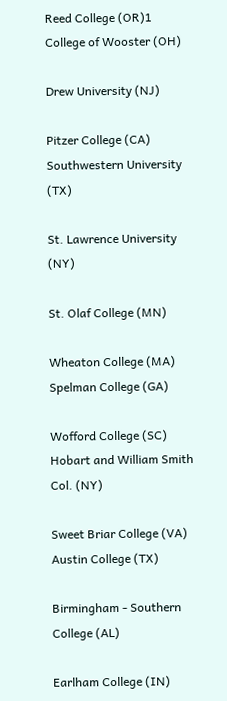Reed College (OR)1
College of Wooster (OH)

Drew University (NJ)

Pitzer College (CA)
Southwestern University (TX)

St. Lawrence University (NY)

St. Olaf College (MN)

Wheaton College (MA)
Spelman College (GA)

Wofford College (SC)
Hobart and William Smith Col. (NY)

Sweet Briar College (VA)
Austin College (TX)

Birmingham - Southern College (AL)

Earlham College (IN)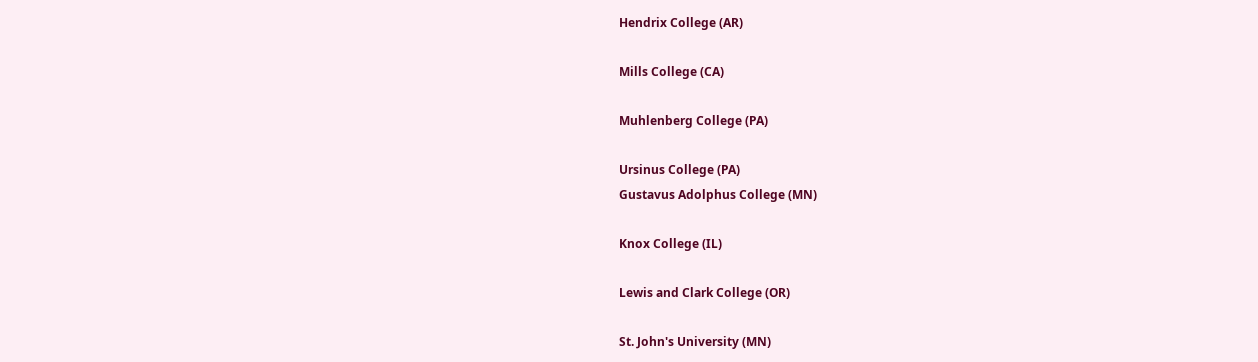Hendrix College (AR)

Mills College (CA)

Muhlenberg College (PA)

Ursinus College (PA)
Gustavus Adolphus College (MN)

Knox College (IL)

Lewis and Clark College (OR)

St. John's University (MN)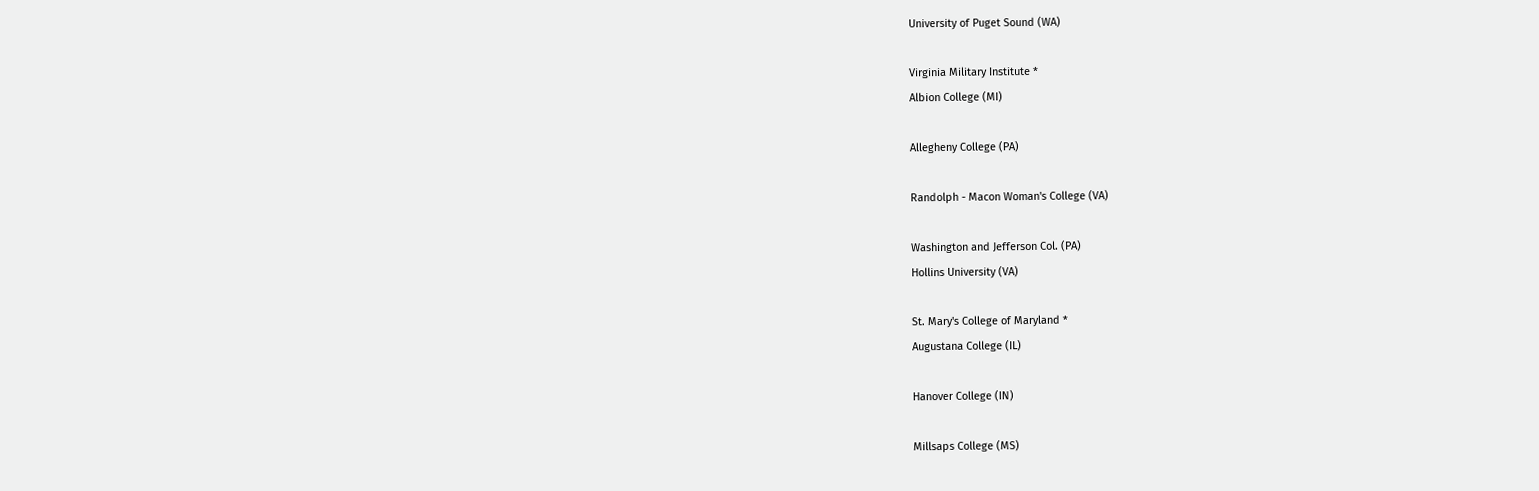University of Puget Sound (WA)

Virginia Military Institute *
Albion College (MI)

Allegheny College (PA)

Randolph - Macon Woman's College (VA)

Washington and Jefferson Col. (PA)
Hollins University (VA)

St. Mary's College of Maryland *
Augustana College (IL)

Hanover College (IN)

Millsaps College (MS)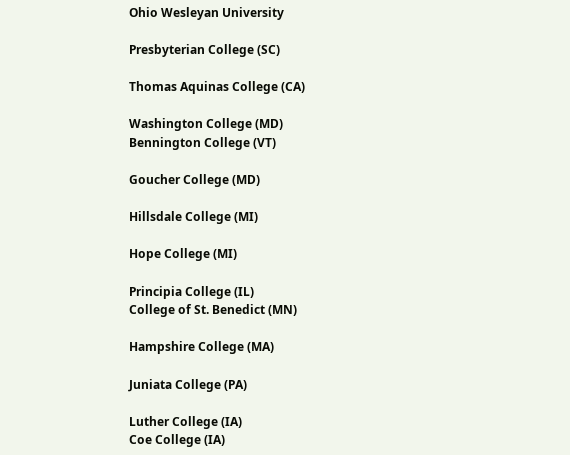Ohio Wesleyan University

Presbyterian College (SC)

Thomas Aquinas College (CA)

Washington College (MD)
Bennington College (VT)

Goucher College (MD)

Hillsdale College (MI)

Hope College (MI)

Principia College (IL)
College of St. Benedict (MN)

Hampshire College (MA)

Juniata College (PA)

Luther College (IA)
Coe College (IA)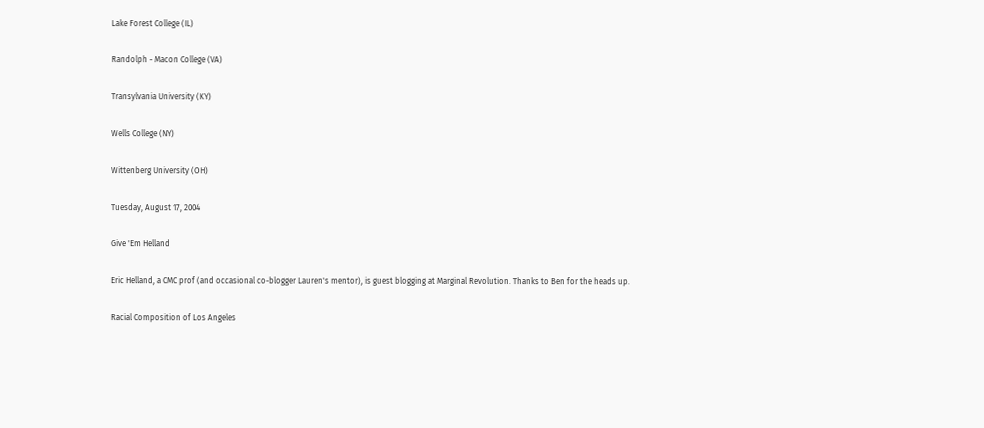Lake Forest College (IL)

Randolph - Macon College (VA)

Transylvania University (KY)

Wells College (NY)

Wittenberg University (OH)

Tuesday, August 17, 2004

Give 'Em Helland

Eric Helland, a CMC prof (and occasional co-blogger Lauren's mentor), is guest blogging at Marginal Revolution. Thanks to Ben for the heads up.

Racial Composition of Los Angeles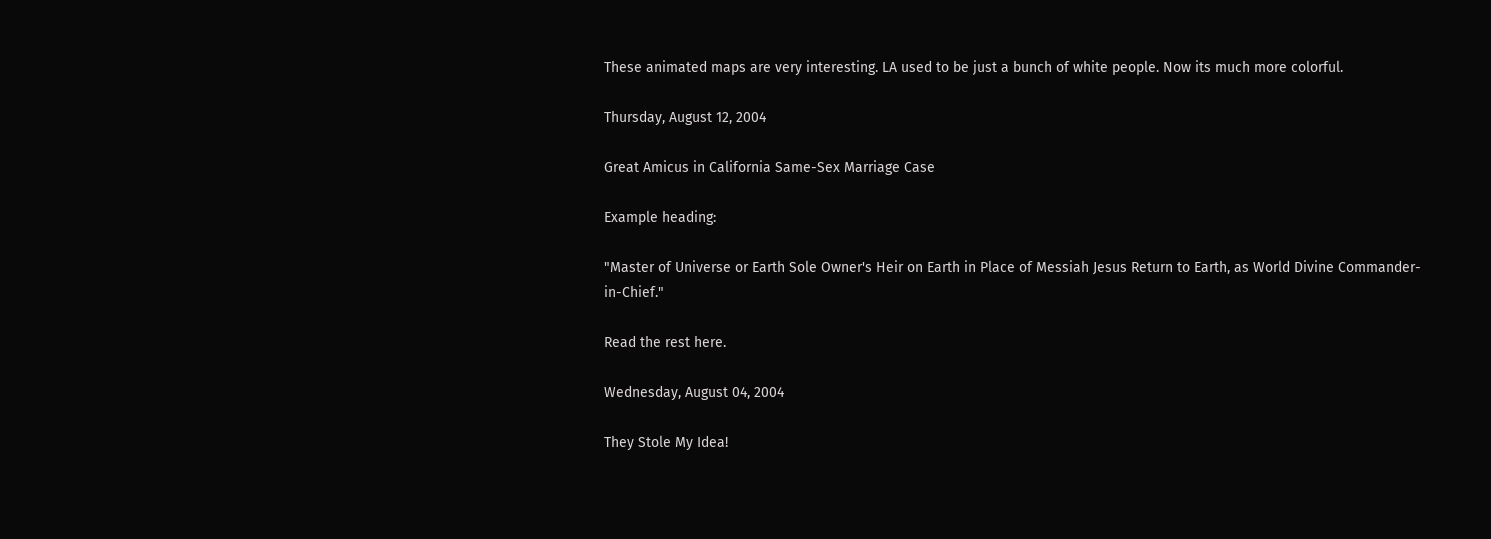These animated maps are very interesting. LA used to be just a bunch of white people. Now its much more colorful.

Thursday, August 12, 2004

Great Amicus in California Same-Sex Marriage Case

Example heading:

"Master of Universe or Earth Sole Owner's Heir on Earth in Place of Messiah Jesus Return to Earth, as World Divine Commander-in-Chief."

Read the rest here.

Wednesday, August 04, 2004

They Stole My Idea!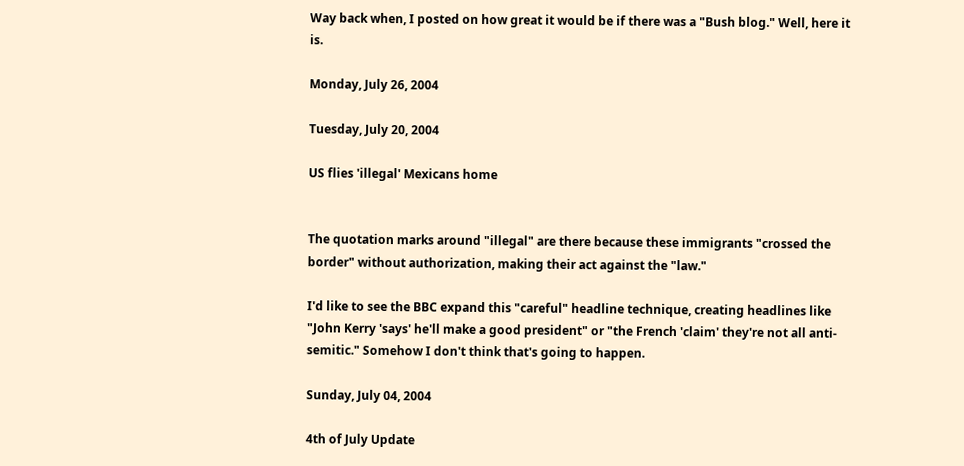Way back when, I posted on how great it would be if there was a "Bush blog." Well, here it is.

Monday, July 26, 2004

Tuesday, July 20, 2004

US flies 'illegal' Mexicans home


The quotation marks around "illegal" are there because these immigrants "crossed the border" without authorization, making their act against the "law."

I'd like to see the BBC expand this "careful" headline technique, creating headlines like "John Kerry 'says' he'll make a good president" or "the French 'claim' they're not all anti-semitic." Somehow I don't think that's going to happen.

Sunday, July 04, 2004

4th of July Update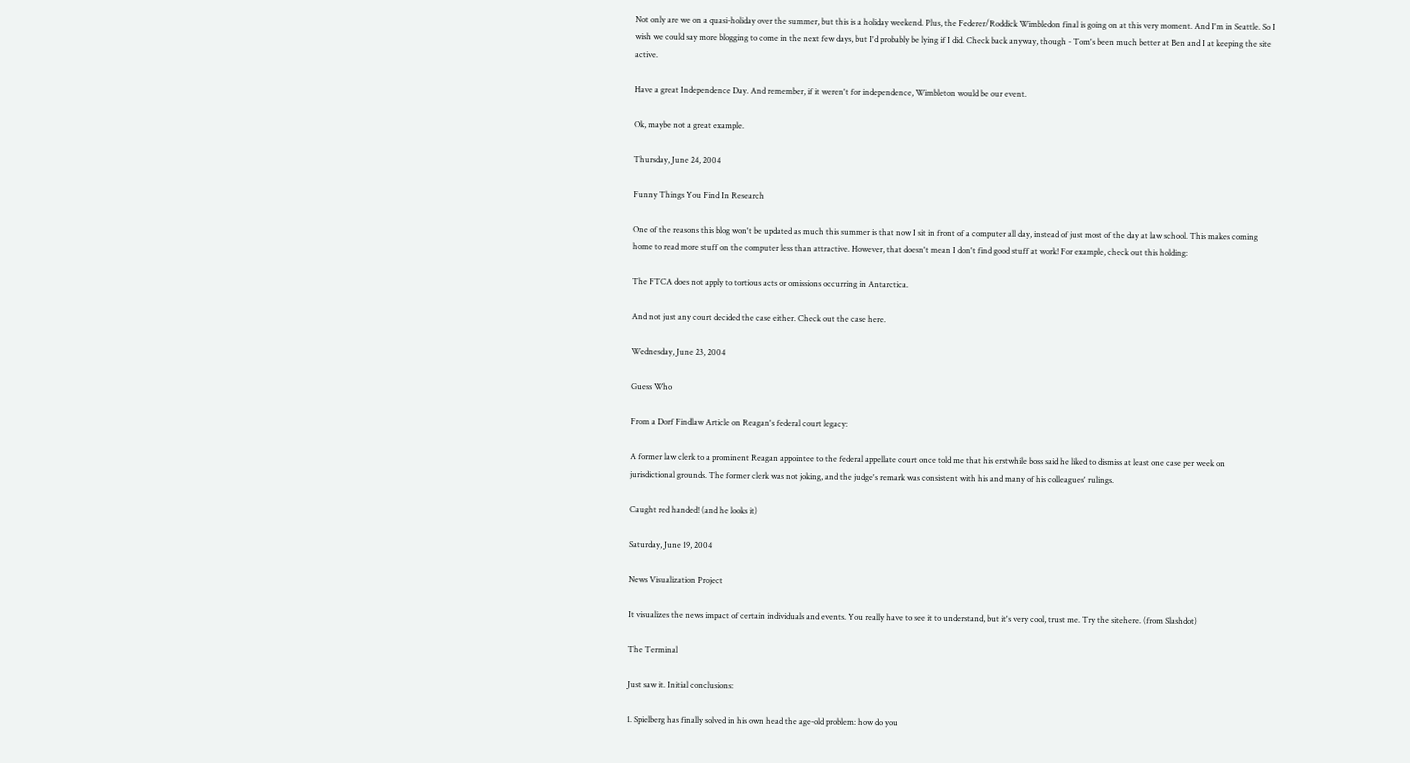Not only are we on a quasi-holiday over the summer, but this is a holiday weekend. Plus, the Federer/Roddick Wimbledon final is going on at this very moment. And I'm in Seattle. So I wish we could say more blogging to come in the next few days, but I'd probably be lying if I did. Check back anyway, though - Tom's been much better at Ben and I at keeping the site active.

Have a great Independence Day. And remember, if it weren't for independence, Wimbleton would be our event.

Ok, maybe not a great example.

Thursday, June 24, 2004

Funny Things You Find In Research

One of the reasons this blog won't be updated as much this summer is that now I sit in front of a computer all day, instead of just most of the day at law school. This makes coming home to read more stuff on the computer less than attractive. However, that doesn't mean I don't find good stuff at work! For example, check out this holding:

The FTCA does not apply to tortious acts or omissions occurring in Antarctica.

And not just any court decided the case either. Check out the case here.

Wednesday, June 23, 2004

Guess Who

From a Dorf Findlaw Article on Reagan's federal court legacy:

A former law clerk to a prominent Reagan appointee to the federal appellate court once told me that his erstwhile boss said he liked to dismiss at least one case per week on jurisdictional grounds. The former clerk was not joking, and the judge's remark was consistent with his and many of his colleagues' rulings.

Caught red handed! (and he looks it)

Saturday, June 19, 2004

News Visualization Project

It visualizes the news impact of certain individuals and events. You really have to see it to understand, but it's very cool, trust me. Try the sitehere. (from Slashdot)

The Terminal

Just saw it. Initial conclusions:

1. Spielberg has finally solved in his own head the age-old problem: how do you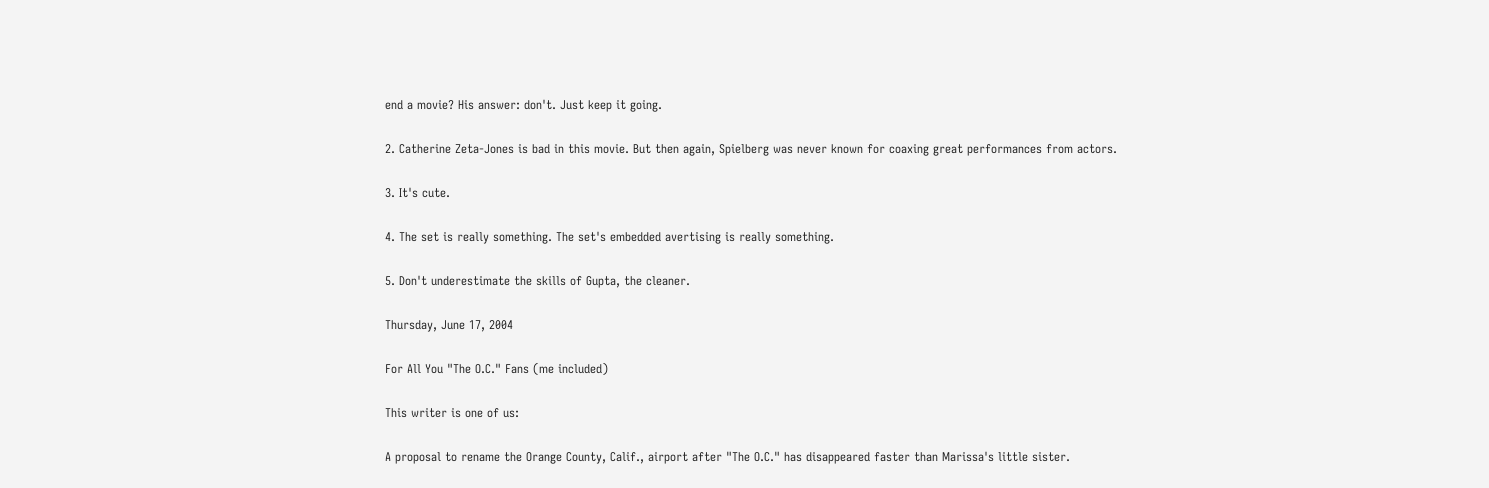end a movie? His answer: don't. Just keep it going.

2. Catherine Zeta-Jones is bad in this movie. But then again, Spielberg was never known for coaxing great performances from actors.

3. It's cute.

4. The set is really something. The set's embedded avertising is really something.

5. Don't underestimate the skills of Gupta, the cleaner.

Thursday, June 17, 2004

For All You "The O.C." Fans (me included)

This writer is one of us:

A proposal to rename the Orange County, Calif., airport after "The O.C." has disappeared faster than Marissa's little sister.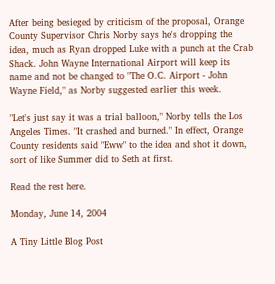After being besieged by criticism of the proposal, Orange County Supervisor Chris Norby says he's dropping the idea, much as Ryan dropped Luke with a punch at the Crab Shack. John Wayne International Airport will keep its name and not be changed to "The O.C. Airport - John Wayne Field," as Norby suggested earlier this week.

"Let's just say it was a trial balloon," Norby tells the Los Angeles Times. "It crashed and burned." In effect, Orange County residents said "Eww" to the idea and shot it down, sort of like Summer did to Seth at first.

Read the rest here.

Monday, June 14, 2004

A Tiny Little Blog Post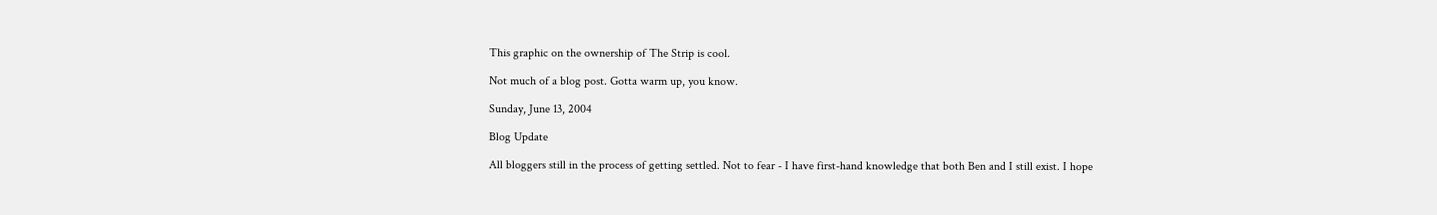This graphic on the ownership of The Strip is cool.

Not much of a blog post. Gotta warm up, you know.

Sunday, June 13, 2004

Blog Update

All bloggers still in the process of getting settled. Not to fear - I have first-hand knowledge that both Ben and I still exist. I hope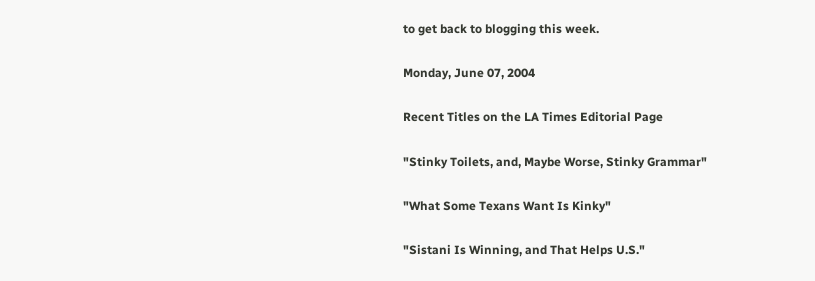to get back to blogging this week.

Monday, June 07, 2004

Recent Titles on the LA Times Editorial Page

"Stinky Toilets, and, Maybe Worse, Stinky Grammar"

"What Some Texans Want Is Kinky"

"Sistani Is Winning, and That Helps U.S."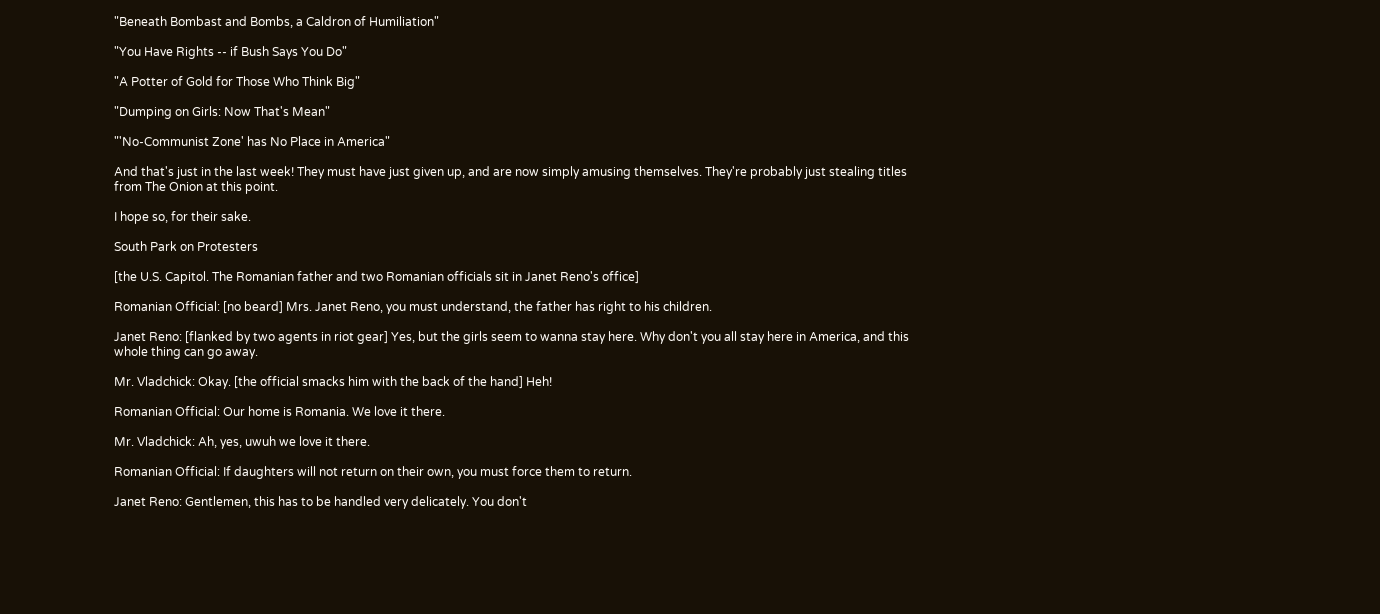"Beneath Bombast and Bombs, a Caldron of Humiliation"

"You Have Rights -- if Bush Says You Do"

"A Potter of Gold for Those Who Think Big"

"Dumping on Girls: Now That's Mean"

"'No-Communist Zone' has No Place in America"

And that's just in the last week! They must have just given up, and are now simply amusing themselves. They're probably just stealing titles from The Onion at this point.

I hope so, for their sake.

South Park on Protesters

[the U.S. Capitol. The Romanian father and two Romanian officials sit in Janet Reno's office]

Romanian Official: [no beard] Mrs. Janet Reno, you must understand, the father has right to his children.

Janet Reno: [flanked by two agents in riot gear] Yes, but the girls seem to wanna stay here. Why don't you all stay here in America, and this whole thing can go away.

Mr. Vladchick: Okay. [the official smacks him with the back of the hand] Heh!

Romanian Official: Our home is Romania. We love it there.

Mr. Vladchick: Ah, yes, uwuh we love it there.

Romanian Official: If daughters will not return on their own, you must force them to return.

Janet Reno: Gentlemen, this has to be handled very delicately. You don't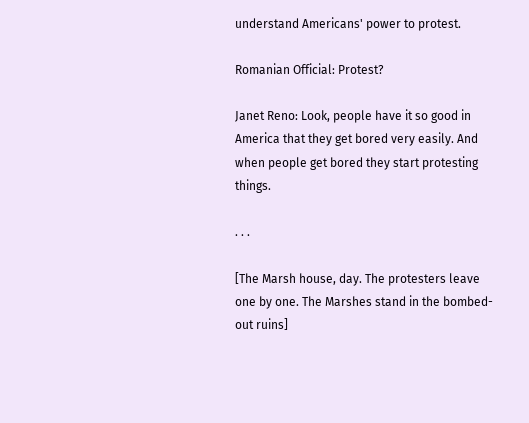understand Americans' power to protest.

Romanian Official: Protest?

Janet Reno: Look, people have it so good in America that they get bored very easily. And when people get bored they start protesting things.

. . .

[The Marsh house, day. The protesters leave one by one. The Marshes stand in the bombed-out ruins]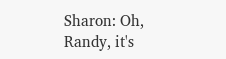Sharon: Oh, Randy, it's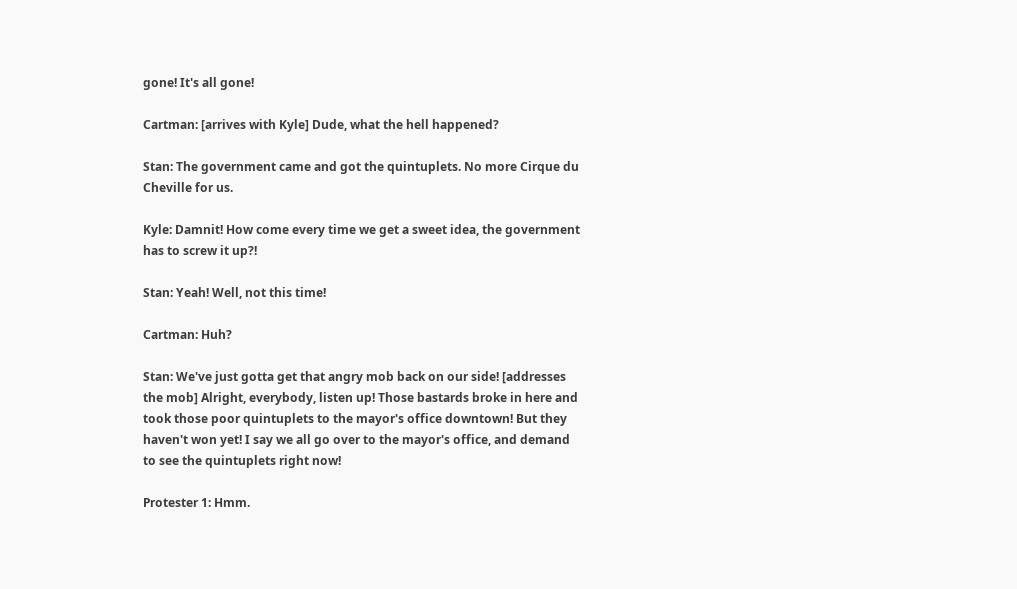gone! It's all gone!

Cartman: [arrives with Kyle] Dude, what the hell happened?

Stan: The government came and got the quintuplets. No more Cirque du Cheville for us.

Kyle: Damnit! How come every time we get a sweet idea, the government has to screw it up?!

Stan: Yeah! Well, not this time!

Cartman: Huh?

Stan: We've just gotta get that angry mob back on our side! [addresses the mob] Alright, everybody, listen up! Those bastards broke in here and took those poor quintuplets to the mayor's office downtown! But they haven't won yet! I say we all go over to the mayor's office, and demand to see the quintuplets right now!

Protester 1: Hmm.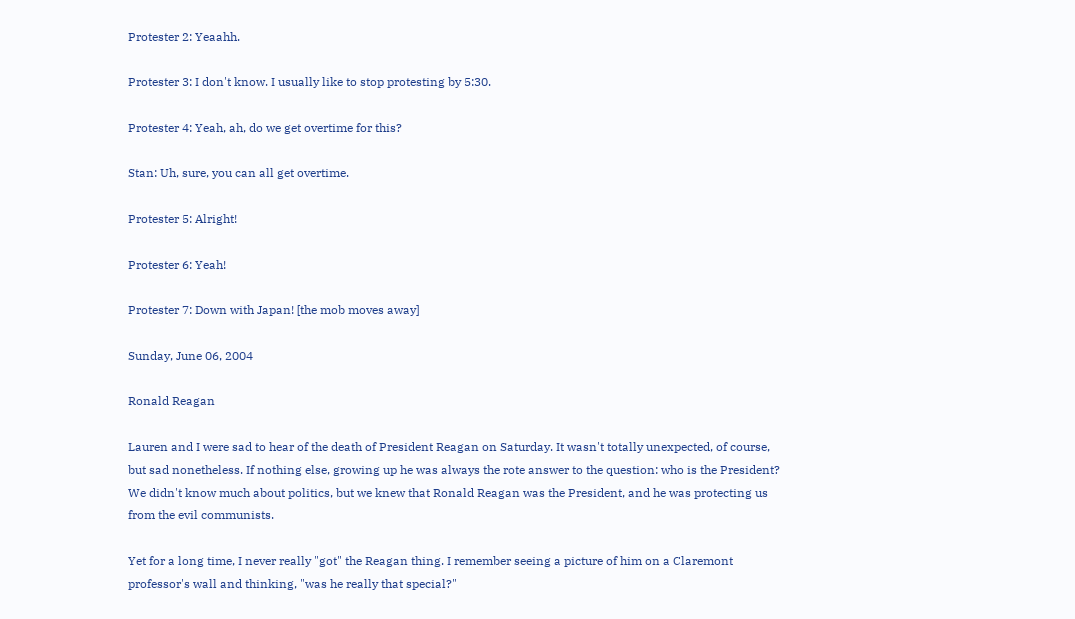Protester 2: Yeaahh.

Protester 3: I don't know. I usually like to stop protesting by 5:30.

Protester 4: Yeah, ah, do we get overtime for this?

Stan: Uh, sure, you can all get overtime.

Protester 5: Alright!

Protester 6: Yeah!

Protester 7: Down with Japan! [the mob moves away]

Sunday, June 06, 2004

Ronald Reagan

Lauren and I were sad to hear of the death of President Reagan on Saturday. It wasn't totally unexpected, of course, but sad nonetheless. If nothing else, growing up he was always the rote answer to the question: who is the President? We didn't know much about politics, but we knew that Ronald Reagan was the President, and he was protecting us from the evil communists.

Yet for a long time, I never really "got" the Reagan thing. I remember seeing a picture of him on a Claremont professor's wall and thinking, "was he really that special?"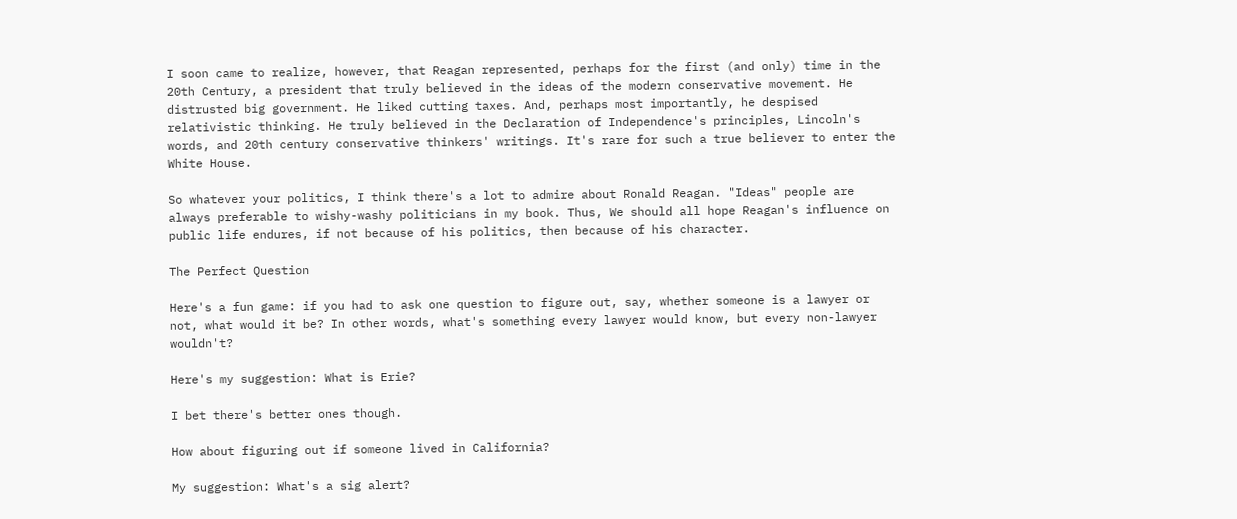I soon came to realize, however, that Reagan represented, perhaps for the first (and only) time in the 20th Century, a president that truly believed in the ideas of the modern conservative movement. He distrusted big government. He liked cutting taxes. And, perhaps most importantly, he despised relativistic thinking. He truly believed in the Declaration of Independence's principles, Lincoln's words, and 20th century conservative thinkers' writings. It's rare for such a true believer to enter the White House.

So whatever your politics, I think there's a lot to admire about Ronald Reagan. "Ideas" people are always preferable to wishy-washy politicians in my book. Thus, We should all hope Reagan's influence on public life endures, if not because of his politics, then because of his character.

The Perfect Question

Here's a fun game: if you had to ask one question to figure out, say, whether someone is a lawyer or not, what would it be? In other words, what's something every lawyer would know, but every non-lawyer wouldn't?

Here's my suggestion: What is Erie?

I bet there's better ones though.

How about figuring out if someone lived in California?

My suggestion: What's a sig alert?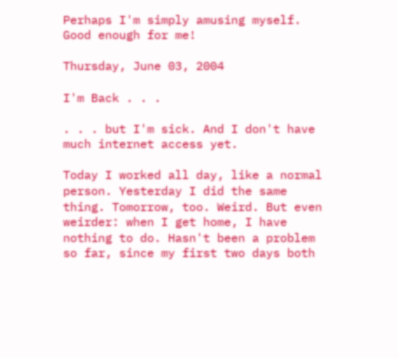Perhaps I'm simply amusing myself. Good enough for me!

Thursday, June 03, 2004

I'm Back . . .

. . . but I'm sick. And I don't have much internet access yet.

Today I worked all day, like a normal person. Yesterday I did the same thing. Tomorrow, too. Weird. But even weirder: when I get home, I have nothing to do. Hasn't been a problem so far, since my first two days both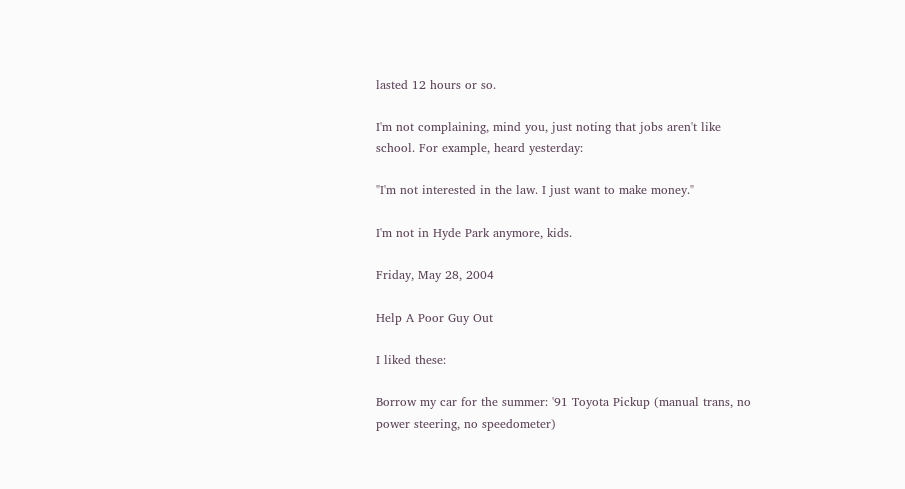lasted 12 hours or so.

I'm not complaining, mind you, just noting that jobs aren't like school. For example, heard yesterday:

"I'm not interested in the law. I just want to make money."

I'm not in Hyde Park anymore, kids.

Friday, May 28, 2004

Help A Poor Guy Out

I liked these:

Borrow my car for the summer: '91 Toyota Pickup (manual trans, no power steering, no speedometer)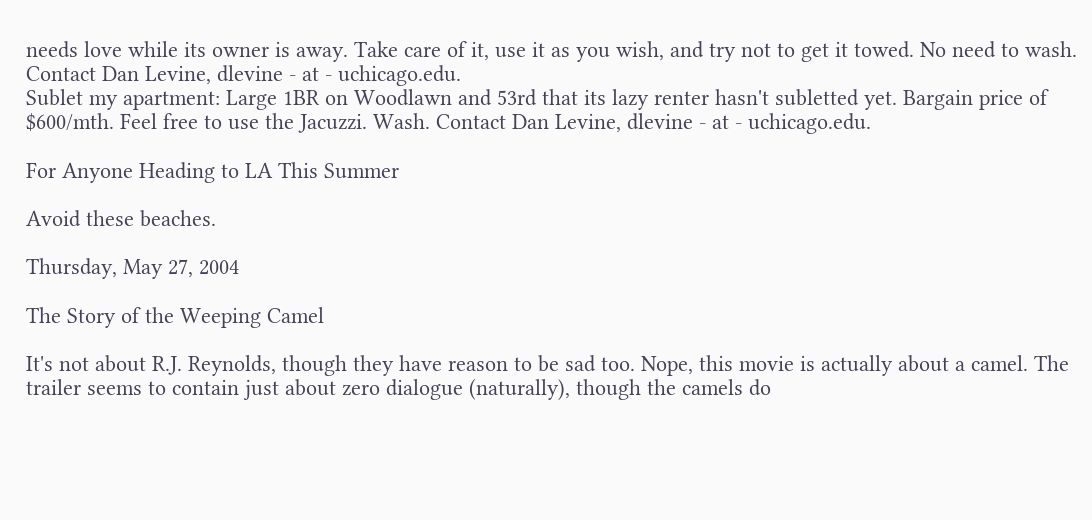needs love while its owner is away. Take care of it, use it as you wish, and try not to get it towed. No need to wash. Contact Dan Levine, dlevine - at - uchicago.edu.
Sublet my apartment: Large 1BR on Woodlawn and 53rd that its lazy renter hasn't subletted yet. Bargain price of $600/mth. Feel free to use the Jacuzzi. Wash. Contact Dan Levine, dlevine - at - uchicago.edu.

For Anyone Heading to LA This Summer

Avoid these beaches.

Thursday, May 27, 2004

The Story of the Weeping Camel

It's not about R.J. Reynolds, though they have reason to be sad too. Nope, this movie is actually about a camel. The trailer seems to contain just about zero dialogue (naturally), though the camels do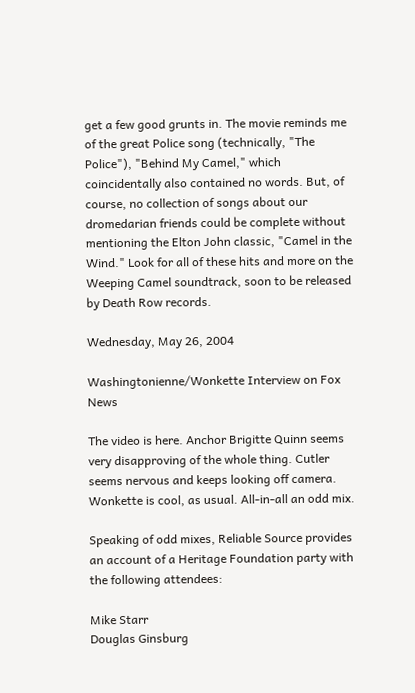get a few good grunts in. The movie reminds me of the great Police song (technically, "The Police"), "Behind My Camel," which coincidentally also contained no words. But, of course, no collection of songs about our dromedarian friends could be complete without mentioning the Elton John classic, "Camel in the Wind." Look for all of these hits and more on the Weeping Camel soundtrack, soon to be released by Death Row records.

Wednesday, May 26, 2004

Washingtonienne/Wonkette Interview on Fox News

The video is here. Anchor Brigitte Quinn seems very disapproving of the whole thing. Cutler seems nervous and keeps looking off camera. Wonkette is cool, as usual. All-in-all an odd mix.

Speaking of odd mixes, Reliable Source provides an account of a Heritage Foundation party with the following attendees:

Mike Starr
Douglas Ginsburg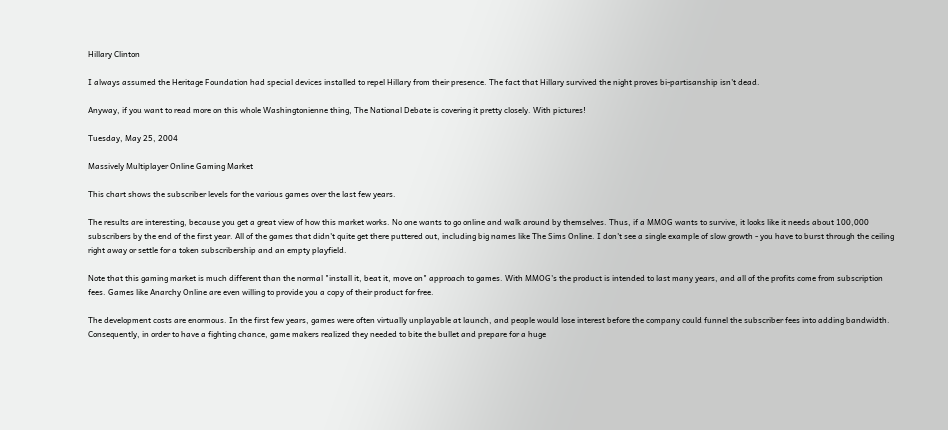Hillary Clinton

I always assumed the Heritage Foundation had special devices installed to repel Hillary from their presence. The fact that Hillary survived the night proves bi-partisanship isn't dead.

Anyway, if you want to read more on this whole Washingtonienne thing, The National Debate is covering it pretty closely. With pictures!

Tuesday, May 25, 2004

Massively Multiplayer Online Gaming Market

This chart shows the subscriber levels for the various games over the last few years.

The results are interesting, because you get a great view of how this market works. No one wants to go online and walk around by themselves. Thus, if a MMOG wants to survive, it looks like it needs about 100,000 subscribers by the end of the first year. All of the games that didn't quite get there puttered out, including big names like The Sims Online. I don't see a single example of slow growth - you have to burst through the ceiling right away or settle for a token subscribership and an empty playfield.

Note that this gaming market is much different than the normal "install it, beat it, move on" approach to games. With MMOG's the product is intended to last many years, and all of the profits come from subscription fees. Games like Anarchy Online are even willing to provide you a copy of their product for free.

The development costs are enormous. In the first few years, games were often virtually unplayable at launch, and people would lose interest before the company could funnel the subscriber fees into adding bandwidth. Consequently, in order to have a fighting chance, game makers realized they needed to bite the bullet and prepare for a huge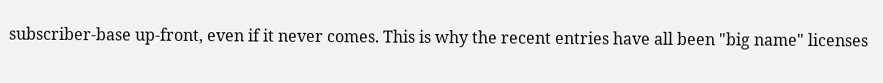subscriber-base up-front, even if it never comes. This is why the recent entries have all been "big name" licenses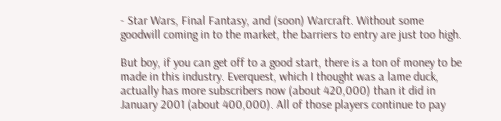- Star Wars, Final Fantasy, and (soon) Warcraft. Without some goodwill coming in to the market, the barriers to entry are just too high.

But boy, if you can get off to a good start, there is a ton of money to be made in this industry. Everquest, which I thought was a lame duck, actually has more subscribers now (about 420,000) than it did in January 2001 (about 400,000). All of those players continue to pay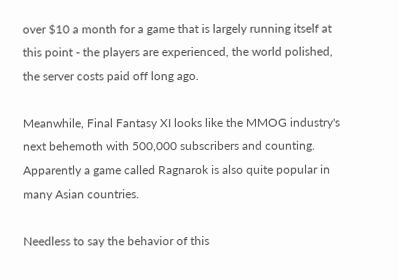over $10 a month for a game that is largely running itself at this point - the players are experienced, the world polished, the server costs paid off long ago.

Meanwhile, Final Fantasy XI looks like the MMOG industry's next behemoth with 500,000 subscribers and counting. Apparently a game called Ragnarok is also quite popular in many Asian countries.

Needless to say the behavior of this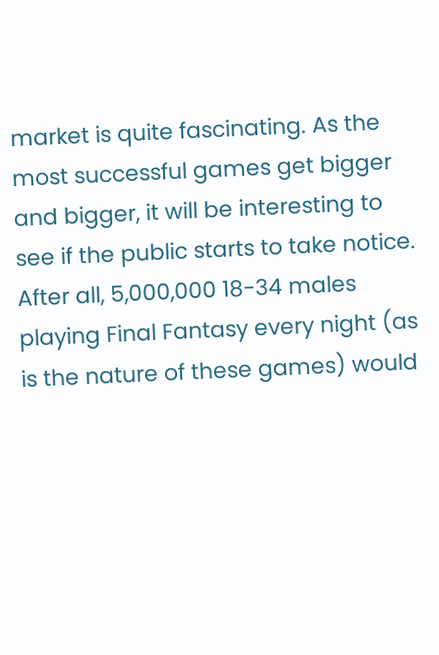market is quite fascinating. As the most successful games get bigger and bigger, it will be interesting to see if the public starts to take notice. After all, 5,000,000 18-34 males playing Final Fantasy every night (as is the nature of these games) would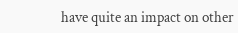have quite an impact on other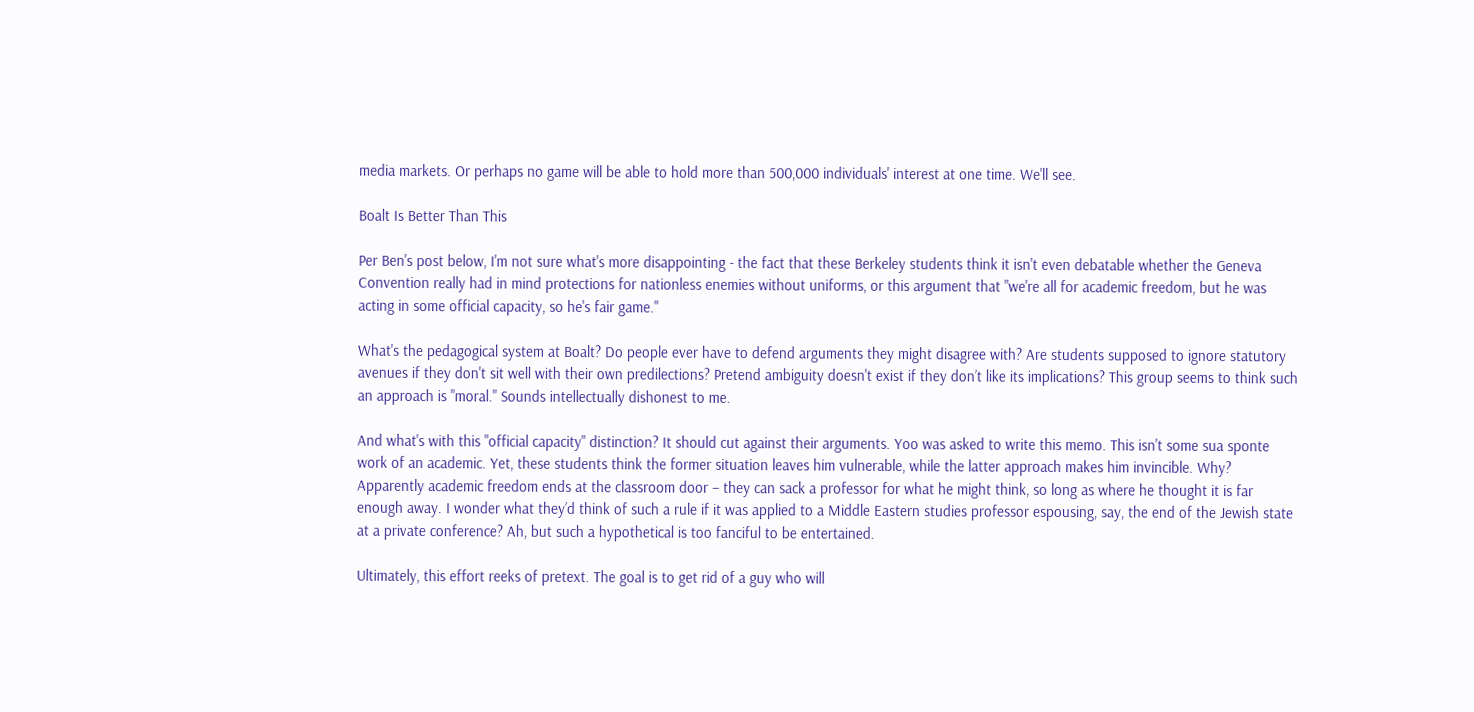media markets. Or perhaps no game will be able to hold more than 500,000 individuals' interest at one time. We'll see.

Boalt Is Better Than This

Per Ben's post below, I'm not sure what's more disappointing - the fact that these Berkeley students think it isn't even debatable whether the Geneva Convention really had in mind protections for nationless enemies without uniforms, or this argument that "we're all for academic freedom, but he was acting in some official capacity, so he's fair game."

What's the pedagogical system at Boalt? Do people ever have to defend arguments they might disagree with? Are students supposed to ignore statutory avenues if they don't sit well with their own predilections? Pretend ambiguity doesn't exist if they don’t like its implications? This group seems to think such an approach is "moral." Sounds intellectually dishonest to me.

And what's with this "official capacity" distinction? It should cut against their arguments. Yoo was asked to write this memo. This isn't some sua sponte work of an academic. Yet, these students think the former situation leaves him vulnerable, while the latter approach makes him invincible. Why? Apparently academic freedom ends at the classroom door – they can sack a professor for what he might think, so long as where he thought it is far enough away. I wonder what they’d think of such a rule if it was applied to a Middle Eastern studies professor espousing, say, the end of the Jewish state at a private conference? Ah, but such a hypothetical is too fanciful to be entertained.

Ultimately, this effort reeks of pretext. The goal is to get rid of a guy who will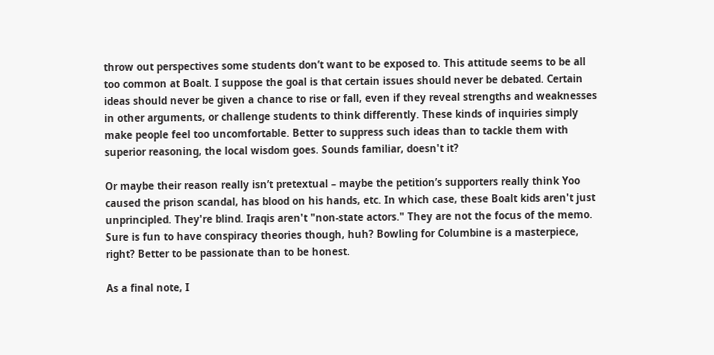throw out perspectives some students don’t want to be exposed to. This attitude seems to be all too common at Boalt. I suppose the goal is that certain issues should never be debated. Certain ideas should never be given a chance to rise or fall, even if they reveal strengths and weaknesses in other arguments, or challenge students to think differently. These kinds of inquiries simply make people feel too uncomfortable. Better to suppress such ideas than to tackle them with superior reasoning, the local wisdom goes. Sounds familiar, doesn't it?

Or maybe their reason really isn’t pretextual – maybe the petition’s supporters really think Yoo caused the prison scandal, has blood on his hands, etc. In which case, these Boalt kids aren't just unprincipled. They're blind. Iraqis aren't "non-state actors." They are not the focus of the memo. Sure is fun to have conspiracy theories though, huh? Bowling for Columbine is a masterpiece, right? Better to be passionate than to be honest.

As a final note, I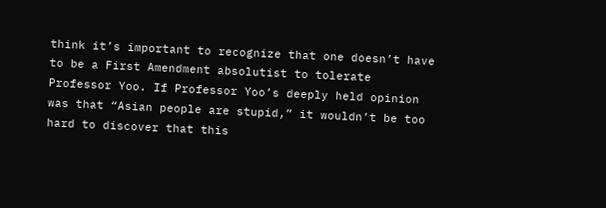think it’s important to recognize that one doesn’t have to be a First Amendment absolutist to tolerate Professor Yoo. If Professor Yoo’s deeply held opinion was that “Asian people are stupid,” it wouldn’t be too hard to discover that this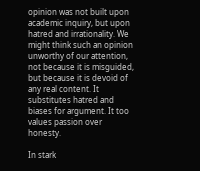opinion was not built upon academic inquiry, but upon hatred and irrationality. We might think such an opinion unworthy of our attention, not because it is misguided, but because it is devoid of any real content. It substitutes hatred and biases for argument. It too values passion over honesty.

In stark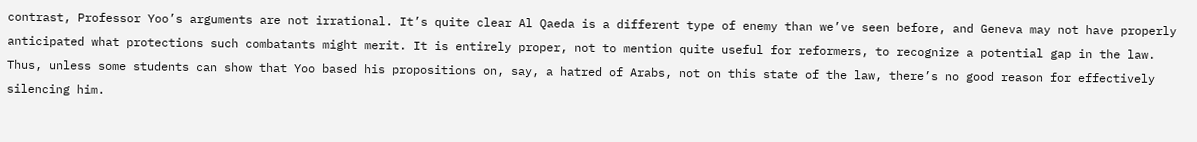contrast, Professor Yoo’s arguments are not irrational. It’s quite clear Al Qaeda is a different type of enemy than we’ve seen before, and Geneva may not have properly anticipated what protections such combatants might merit. It is entirely proper, not to mention quite useful for reformers, to recognize a potential gap in the law. Thus, unless some students can show that Yoo based his propositions on, say, a hatred of Arabs, not on this state of the law, there’s no good reason for effectively silencing him.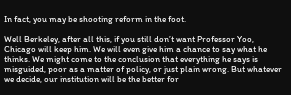In fact, you may be shooting reform in the foot.

Well Berkeley, after all this, if you still don’t want Professor Yoo, Chicago will keep him. We will even give him a chance to say what he thinks. We might come to the conclusion that everything he says is misguided, poor as a matter of policy, or just plain wrong. But whatever we decide, our institution will be the better for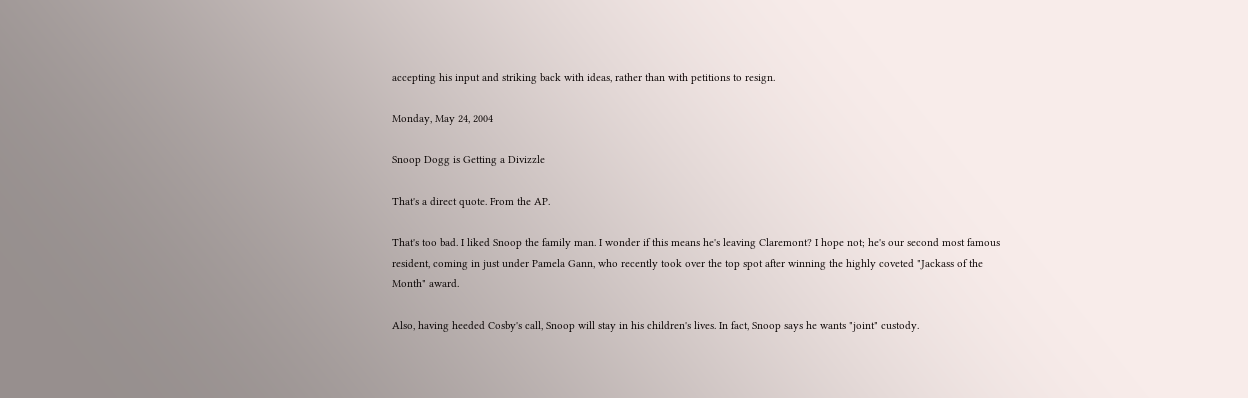accepting his input and striking back with ideas, rather than with petitions to resign.

Monday, May 24, 2004

Snoop Dogg is Getting a Divizzle

That's a direct quote. From the AP.

That's too bad. I liked Snoop the family man. I wonder if this means he's leaving Claremont? I hope not; he's our second most famous resident, coming in just under Pamela Gann, who recently took over the top spot after winning the highly coveted "Jackass of the Month" award.

Also, having heeded Cosby's call, Snoop will stay in his children's lives. In fact, Snoop says he wants "joint" custody.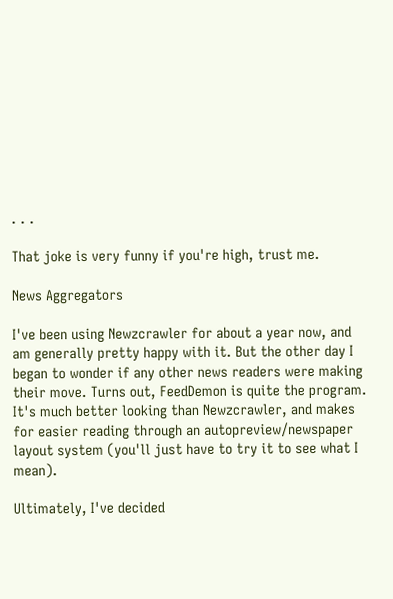. . .

That joke is very funny if you're high, trust me.

News Aggregators

I've been using Newzcrawler for about a year now, and am generally pretty happy with it. But the other day I began to wonder if any other news readers were making their move. Turns out, FeedDemon is quite the program. It's much better looking than Newzcrawler, and makes for easier reading through an autopreview/newspaper layout system (you'll just have to try it to see what I mean).

Ultimately, I've decided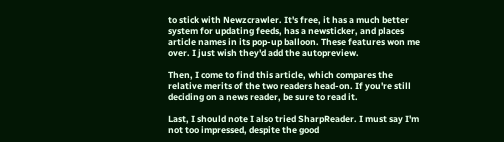to stick with Newzcrawler. It's free, it has a much better system for updating feeds, has a newsticker, and places article names in its pop-up balloon. These features won me over. I just wish they'd add the autopreview.

Then, I come to find this article, which compares the relative merits of the two readers head-on. If you're still deciding on a news reader, be sure to read it.

Last, I should note I also tried SharpReader. I must say I'm not too impressed, despite the good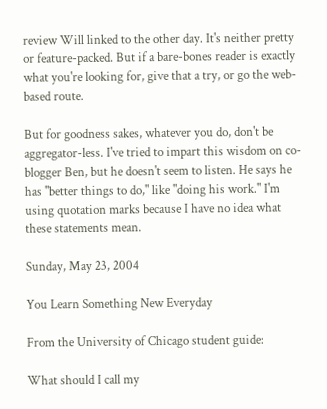review Will linked to the other day. It's neither pretty or feature-packed. But if a bare-bones reader is exactly what you're looking for, give that a try, or go the web-based route.

But for goodness sakes, whatever you do, don't be aggregator-less. I've tried to impart this wisdom on co-blogger Ben, but he doesn't seem to listen. He says he has "better things to do," like "doing his work." I'm using quotation marks because I have no idea what these statements mean.

Sunday, May 23, 2004

You Learn Something New Everyday

From the University of Chicago student guide:

What should I call my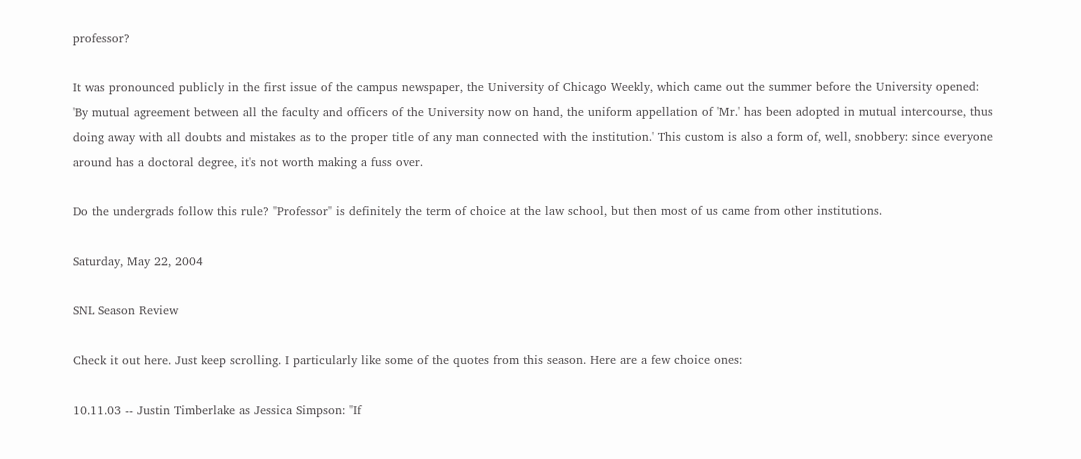professor?

It was pronounced publicly in the first issue of the campus newspaper, the University of Chicago Weekly, which came out the summer before the University opened: 'By mutual agreement between all the faculty and officers of the University now on hand, the uniform appellation of 'Mr.' has been adopted in mutual intercourse, thus doing away with all doubts and mistakes as to the proper title of any man connected with the institution.' This custom is also a form of, well, snobbery: since everyone around has a doctoral degree, it's not worth making a fuss over.

Do the undergrads follow this rule? "Professor" is definitely the term of choice at the law school, but then most of us came from other institutions.

Saturday, May 22, 2004

SNL Season Review

Check it out here. Just keep scrolling. I particularly like some of the quotes from this season. Here are a few choice ones:

10.11.03 -- Justin Timberlake as Jessica Simpson: "If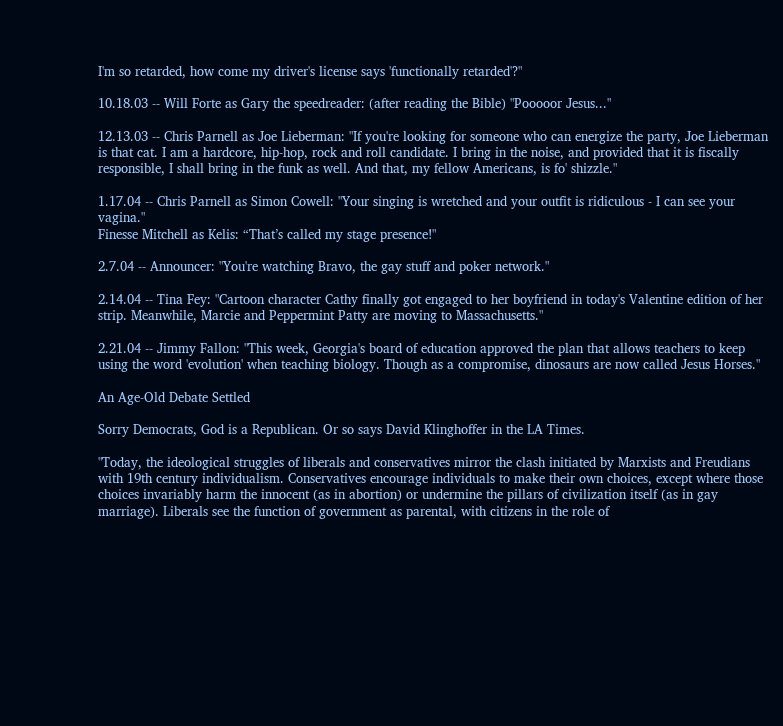I'm so retarded, how come my driver's license says 'functionally retarded'?"

10.18.03 -- Will Forte as Gary the speedreader: (after reading the Bible) "Pooooor Jesus..."

12.13.03 -- Chris Parnell as Joe Lieberman: "If you're looking for someone who can energize the party, Joe Lieberman is that cat. I am a hardcore, hip-hop, rock and roll candidate. I bring in the noise, and provided that it is fiscally responsible, I shall bring in the funk as well. And that, my fellow Americans, is fo' shizzle."

1.17.04 -- Chris Parnell as Simon Cowell: "Your singing is wretched and your outfit is ridiculous - I can see your vagina."
Finesse Mitchell as Kelis: “That’s called my stage presence!"

2.7.04 -- Announcer: "You're watching Bravo, the gay stuff and poker network."

2.14.04 -- Tina Fey: "Cartoon character Cathy finally got engaged to her boyfriend in today's Valentine edition of her strip. Meanwhile, Marcie and Peppermint Patty are moving to Massachusetts."

2.21.04 -- Jimmy Fallon: "This week, Georgia's board of education approved the plan that allows teachers to keep using the word 'evolution' when teaching biology. Though as a compromise, dinosaurs are now called Jesus Horses."

An Age-Old Debate Settled

Sorry Democrats, God is a Republican. Or so says David Klinghoffer in the LA Times.

"Today, the ideological struggles of liberals and conservatives mirror the clash initiated by Marxists and Freudians with 19th century individualism. Conservatives encourage individuals to make their own choices, except where those choices invariably harm the innocent (as in abortion) or undermine the pillars of civilization itself (as in gay marriage). Liberals see the function of government as parental, with citizens in the role of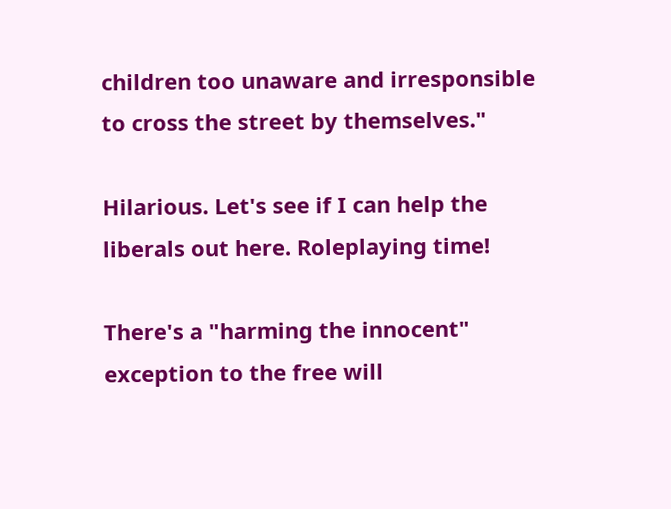children too unaware and irresponsible to cross the street by themselves."

Hilarious. Let's see if I can help the liberals out here. Roleplaying time!

There's a "harming the innocent" exception to the free will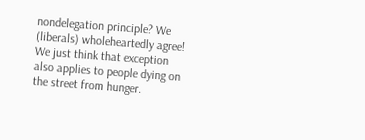nondelegation principle? We (liberals) wholeheartedly agree! We just think that exception also applies to people dying on the street from hunger.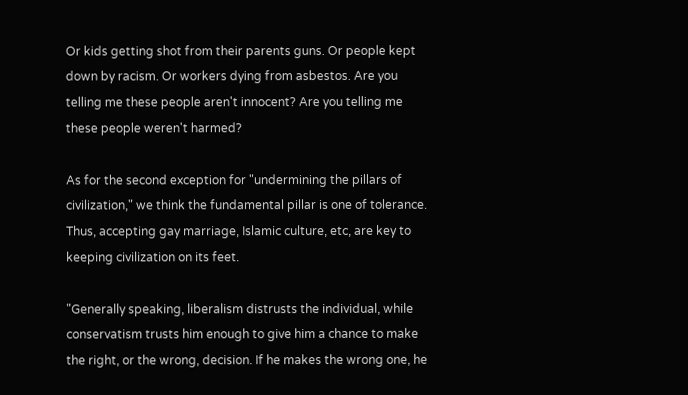Or kids getting shot from their parents guns. Or people kept down by racism. Or workers dying from asbestos. Are you telling me these people aren't innocent? Are you telling me these people weren't harmed?

As for the second exception for "undermining the pillars of civilization," we think the fundamental pillar is one of tolerance. Thus, accepting gay marriage, Islamic culture, etc, are key to keeping civilization on its feet.

"Generally speaking, liberalism distrusts the individual, while conservatism trusts him enough to give him a chance to make the right, or the wrong, decision. If he makes the wrong one, he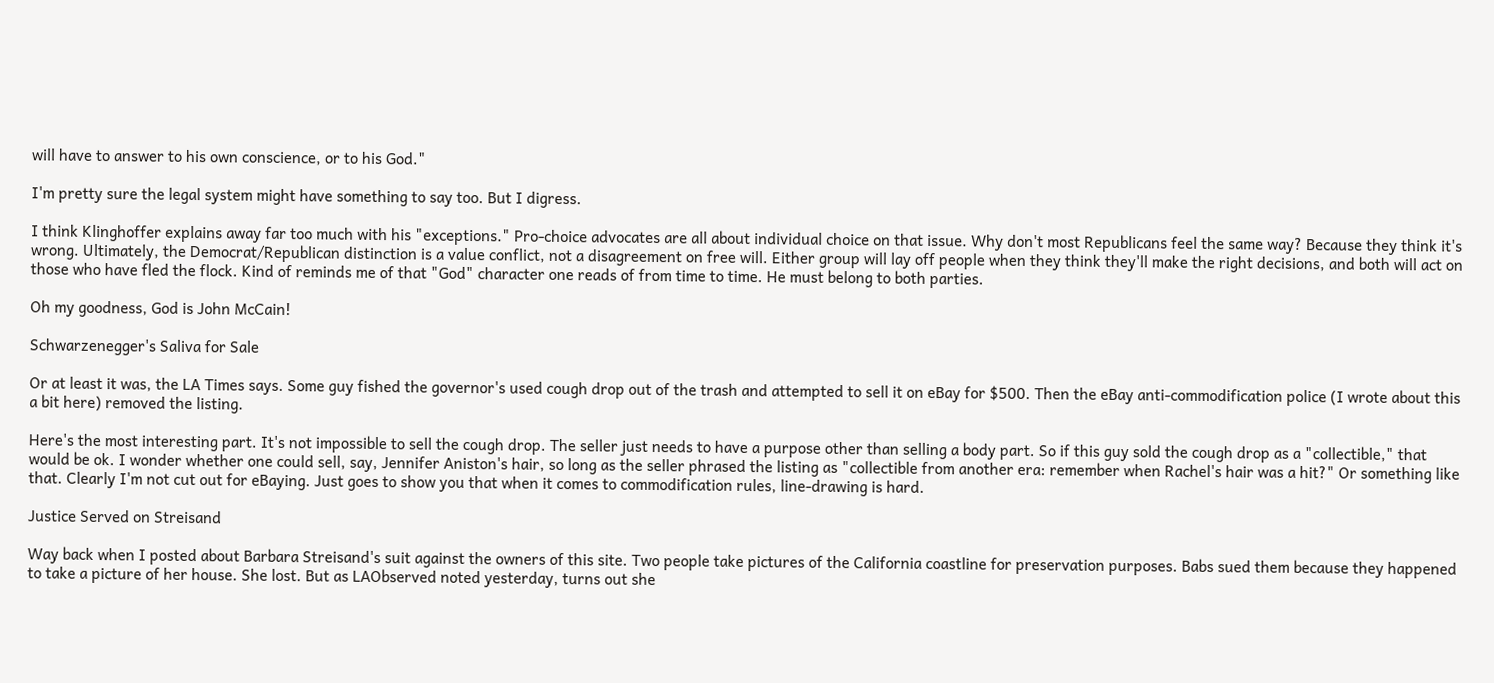will have to answer to his own conscience, or to his God."

I'm pretty sure the legal system might have something to say too. But I digress.

I think Klinghoffer explains away far too much with his "exceptions." Pro-choice advocates are all about individual choice on that issue. Why don't most Republicans feel the same way? Because they think it's wrong. Ultimately, the Democrat/Republican distinction is a value conflict, not a disagreement on free will. Either group will lay off people when they think they'll make the right decisions, and both will act on those who have fled the flock. Kind of reminds me of that "God" character one reads of from time to time. He must belong to both parties.

Oh my goodness, God is John McCain!

Schwarzenegger's Saliva for Sale

Or at least it was, the LA Times says. Some guy fished the governor's used cough drop out of the trash and attempted to sell it on eBay for $500. Then the eBay anti-commodification police (I wrote about this a bit here) removed the listing.

Here's the most interesting part. It's not impossible to sell the cough drop. The seller just needs to have a purpose other than selling a body part. So if this guy sold the cough drop as a "collectible," that would be ok. I wonder whether one could sell, say, Jennifer Aniston's hair, so long as the seller phrased the listing as "collectible from another era: remember when Rachel's hair was a hit?" Or something like that. Clearly I'm not cut out for eBaying. Just goes to show you that when it comes to commodification rules, line-drawing is hard.

Justice Served on Streisand

Way back when I posted about Barbara Streisand's suit against the owners of this site. Two people take pictures of the California coastline for preservation purposes. Babs sued them because they happened to take a picture of her house. She lost. But as LAObserved noted yesterday, turns out she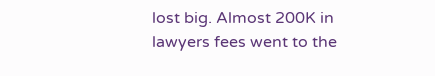lost big. Almost 200K in lawyers fees went to the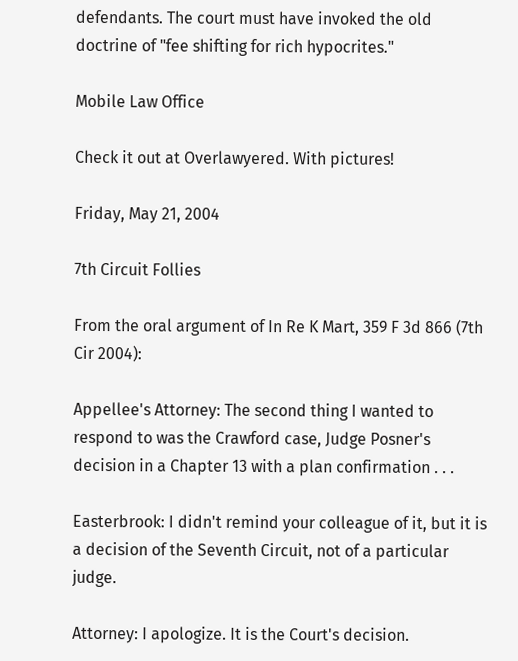defendants. The court must have invoked the old doctrine of "fee shifting for rich hypocrites."

Mobile Law Office

Check it out at Overlawyered. With pictures!

Friday, May 21, 2004

7th Circuit Follies

From the oral argument of In Re K Mart, 359 F 3d 866 (7th Cir 2004):

Appellee's Attorney: The second thing I wanted to respond to was the Crawford case, Judge Posner's decision in a Chapter 13 with a plan confirmation . . .

Easterbrook: I didn't remind your colleague of it, but it is a decision of the Seventh Circuit, not of a particular judge.

Attorney: I apologize. It is the Court's decision.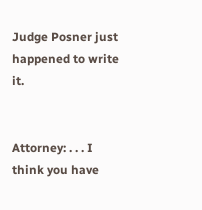Judge Posner just happened to write it.


Attorney: . . . I think you have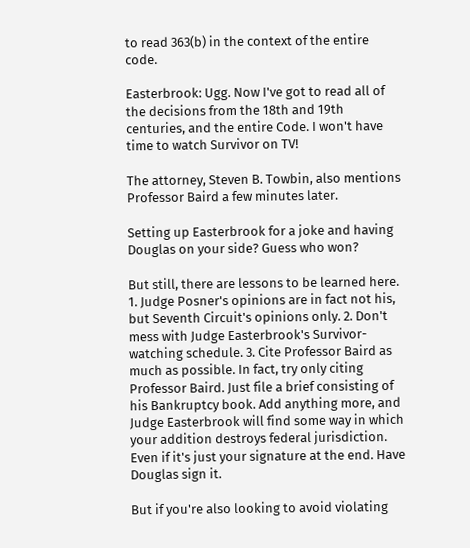to read 363(b) in the context of the entire code.

Easterbrook: Ugg. Now I've got to read all of the decisions from the 18th and 19th centuries, and the entire Code. I won't have time to watch Survivor on TV!

The attorney, Steven B. Towbin, also mentions Professor Baird a few minutes later.

Setting up Easterbrook for a joke and having Douglas on your side? Guess who won?

But still, there are lessons to be learned here. 1. Judge Posner's opinions are in fact not his, but Seventh Circuit's opinions only. 2. Don't mess with Judge Easterbrook's Survivor-watching schedule. 3. Cite Professor Baird as much as possible. In fact, try only citing Professor Baird. Just file a brief consisting of his Bankruptcy book. Add anything more, and Judge Easterbrook will find some way in which your addition destroys federal jurisdiction. Even if it's just your signature at the end. Have Douglas sign it.

But if you're also looking to avoid violating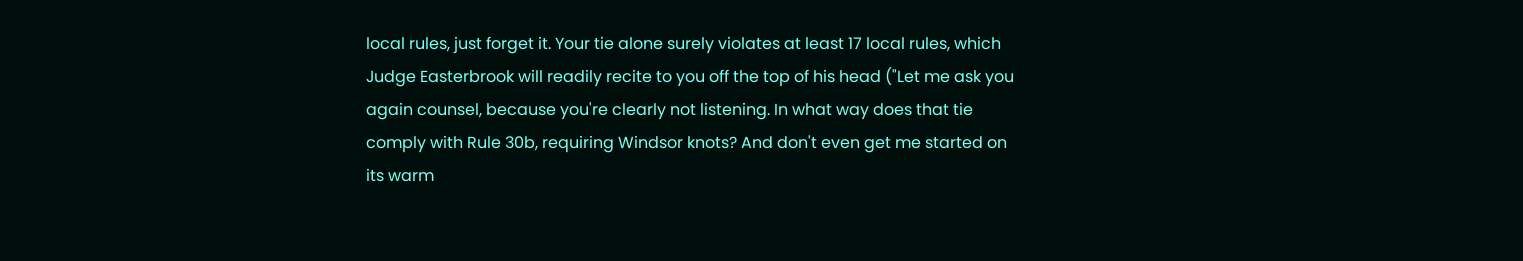local rules, just forget it. Your tie alone surely violates at least 17 local rules, which Judge Easterbrook will readily recite to you off the top of his head ("Let me ask you again counsel, because you're clearly not listening. In what way does that tie comply with Rule 30b, requiring Windsor knots? And don't even get me started on its warm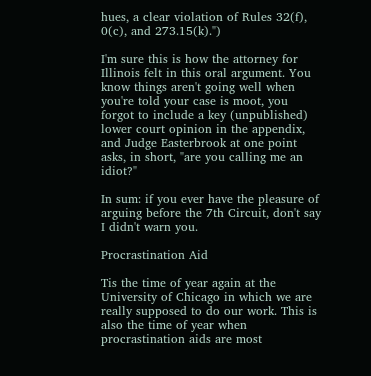hues, a clear violation of Rules 32(f), 0(c), and 273.15(k).")

I'm sure this is how the attorney for Illinois felt in this oral argument. You know things aren't going well when you're told your case is moot, you forgot to include a key (unpublished) lower court opinion in the appendix, and Judge Easterbrook at one point asks, in short, "are you calling me an idiot?"

In sum: if you ever have the pleasure of arguing before the 7th Circuit, don't say I didn't warn you.

Procrastination Aid

Tis the time of year again at the University of Chicago in which we are really supposed to do our work. This is also the time of year when procrastination aids are most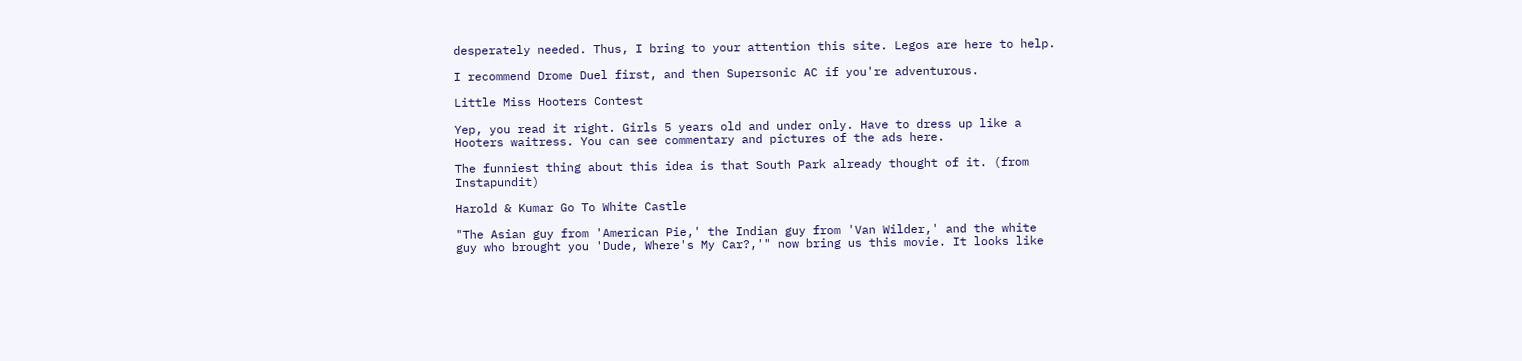desperately needed. Thus, I bring to your attention this site. Legos are here to help.

I recommend Drome Duel first, and then Supersonic AC if you're adventurous.

Little Miss Hooters Contest

Yep, you read it right. Girls 5 years old and under only. Have to dress up like a Hooters waitress. You can see commentary and pictures of the ads here.

The funniest thing about this idea is that South Park already thought of it. (from Instapundit)

Harold & Kumar Go To White Castle

"The Asian guy from 'American Pie,' the Indian guy from 'Van Wilder,' and the white guy who brought you 'Dude, Where's My Car?,'" now bring us this movie. It looks like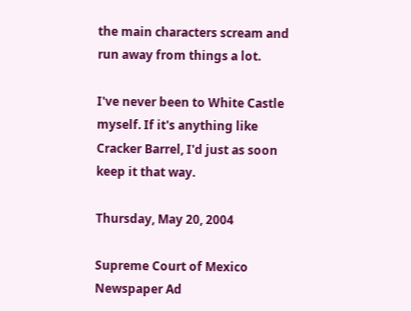the main characters scream and run away from things a lot.

I've never been to White Castle myself. If it's anything like Cracker Barrel, I'd just as soon keep it that way.

Thursday, May 20, 2004

Supreme Court of Mexico Newspaper Ad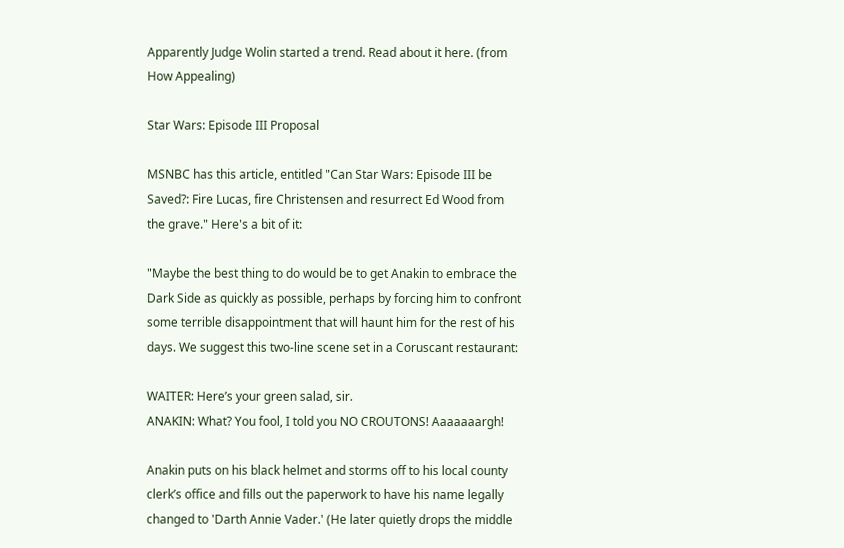Apparently Judge Wolin started a trend. Read about it here. (from How Appealing)

Star Wars: Episode III Proposal

MSNBC has this article, entitled "Can Star Wars: Episode III be Saved?: Fire Lucas, fire Christensen and resurrect Ed Wood from the grave." Here's a bit of it:

"Maybe the best thing to do would be to get Anakin to embrace the Dark Side as quickly as possible, perhaps by forcing him to confront some terrible disappointment that will haunt him for the rest of his days. We suggest this two-line scene set in a Coruscant restaurant:

WAITER: Here’s your green salad, sir.
ANAKIN: What? You fool, I told you NO CROUTONS! Aaaaaaargh!

Anakin puts on his black helmet and storms off to his local county clerk’s office and fills out the paperwork to have his name legally changed to 'Darth Annie Vader.' (He later quietly drops the middle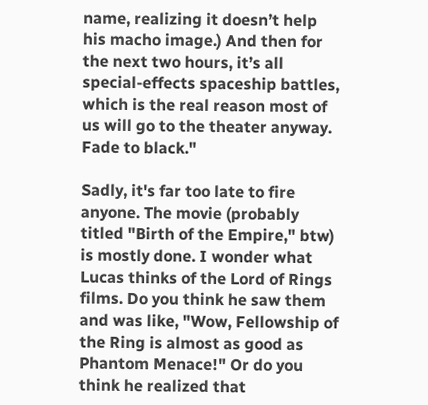name, realizing it doesn’t help his macho image.) And then for the next two hours, it’s all special-effects spaceship battles, which is the real reason most of us will go to the theater anyway. Fade to black."

Sadly, it's far too late to fire anyone. The movie (probably titled "Birth of the Empire," btw) is mostly done. I wonder what Lucas thinks of the Lord of Rings films. Do you think he saw them and was like, "Wow, Fellowship of the Ring is almost as good as Phantom Menace!" Or do you think he realized that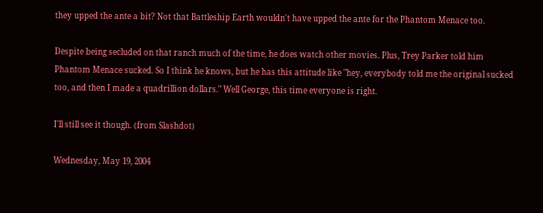they upped the ante a bit? Not that Battleship Earth wouldn't have upped the ante for the Phantom Menace too.

Despite being secluded on that ranch much of the time, he does watch other movies. Plus, Trey Parker told him Phantom Menace sucked. So I think he knows, but he has this attitude like "hey, everybody told me the original sucked too, and then I made a quadrillion dollars." Well George, this time everyone is right.

I'll still see it though. (from Slashdot)

Wednesday, May 19, 2004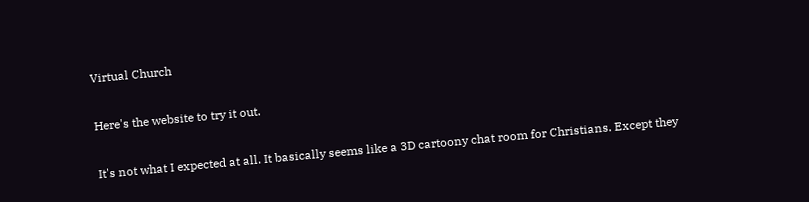Virtual Church

Here's the website to try it out.

It's not what I expected at all. It basically seems like a 3D cartoony chat room for Christians. Except they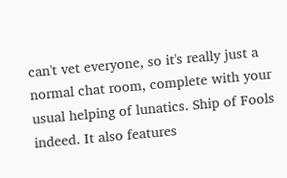can't vet everyone, so it's really just a normal chat room, complete with your usual helping of lunatics. Ship of Fools indeed. It also features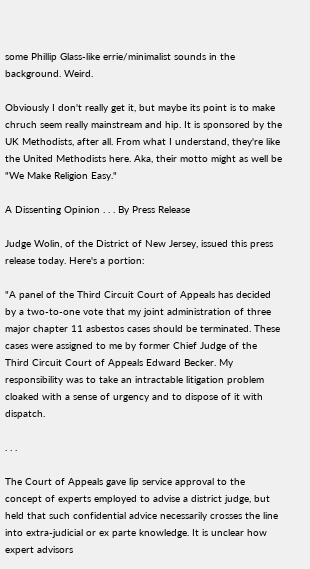some Phillip Glass-like errie/minimalist sounds in the background. Weird.

Obviously I don't really get it, but maybe its point is to make chruch seem really mainstream and hip. It is sponsored by the UK Methodists, after all. From what I understand, they're like the United Methodists here. Aka, their motto might as well be "We Make Religion Easy."

A Dissenting Opinion . . . By Press Release

Judge Wolin, of the District of New Jersey, issued this press release today. Here's a portion:

"A panel of the Third Circuit Court of Appeals has decided by a two-to-one vote that my joint administration of three major chapter 11 asbestos cases should be terminated. These cases were assigned to me by former Chief Judge of the Third Circuit Court of Appeals Edward Becker. My responsibility was to take an intractable litigation problem cloaked with a sense of urgency and to dispose of it with dispatch.

. . .

The Court of Appeals gave lip service approval to the concept of experts employed to advise a district judge, but held that such confidential advice necessarily crosses the line into extra-judicial or ex parte knowledge. It is unclear how expert advisors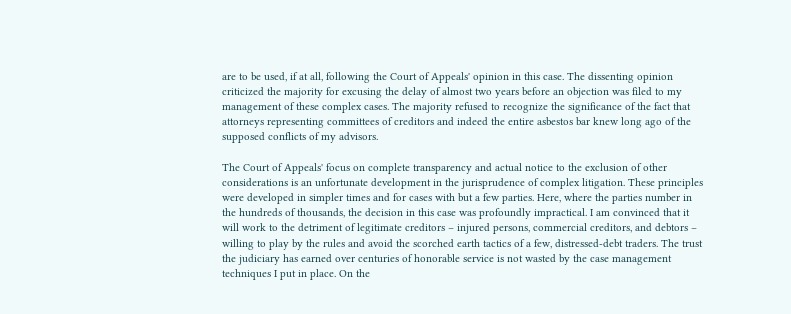are to be used, if at all, following the Court of Appeals' opinion in this case. The dissenting opinion criticized the majority for excusing the delay of almost two years before an objection was filed to my management of these complex cases. The majority refused to recognize the significance of the fact that attorneys representing committees of creditors and indeed the entire asbestos bar knew long ago of the supposed conflicts of my advisors.

The Court of Appeals' focus on complete transparency and actual notice to the exclusion of other considerations is an unfortunate development in the jurisprudence of complex litigation. These principles were developed in simpler times and for cases with but a few parties. Here, where the parties number in the hundreds of thousands, the decision in this case was profoundly impractical. I am convinced that it will work to the detriment of legitimate creditors – injured persons, commercial creditors, and debtors – willing to play by the rules and avoid the scorched earth tactics of a few, distressed-debt traders. The trust the judiciary has earned over centuries of honorable service is not wasted by the case management techniques I put in place. On the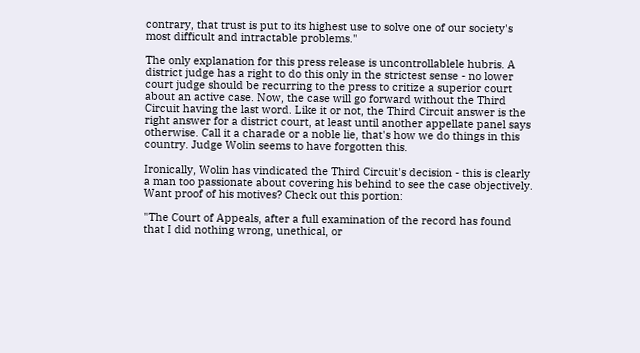contrary, that trust is put to its highest use to solve one of our society's most difficult and intractable problems."

The only explanation for this press release is uncontrollablele hubris. A district judge has a right to do this only in the strictest sense - no lower court judge should be recurring to the press to critize a superior court about an active case. Now, the case will go forward without the Third Circuit having the last word. Like it or not, the Third Circuit answer is the right answer for a district court, at least until another appellate panel says otherwise. Call it a charade or a noble lie, that's how we do things in this country. Judge Wolin seems to have forgotten this.

Ironically, Wolin has vindicated the Third Circuit's decision - this is clearly a man too passionate about covering his behind to see the case objectively. Want proof of his motives? Check out this portion:

"The Court of Appeals, after a full examination of the record has found that I did nothing wrong, unethical, or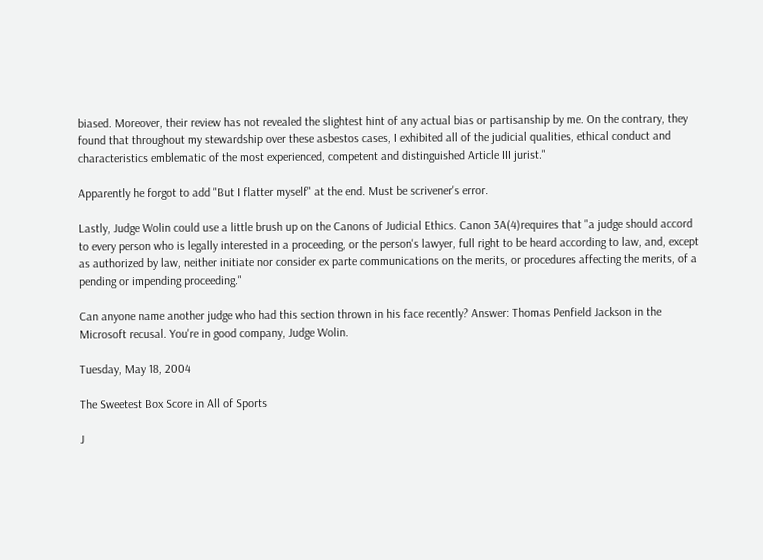biased. Moreover, their review has not revealed the slightest hint of any actual bias or partisanship by me. On the contrary, they found that throughout my stewardship over these asbestos cases, I exhibited all of the judicial qualities, ethical conduct and characteristics emblematic of the most experienced, competent and distinguished Article III jurist."

Apparently he forgot to add "But I flatter myself" at the end. Must be scrivener's error.

Lastly, Judge Wolin could use a little brush up on the Canons of Judicial Ethics. Canon 3A(4)requires that "a judge should accord to every person who is legally interested in a proceeding, or the person's lawyer, full right to be heard according to law, and, except as authorized by law, neither initiate nor consider ex parte communications on the merits, or procedures affecting the merits, of a pending or impending proceeding."

Can anyone name another judge who had this section thrown in his face recently? Answer: Thomas Penfield Jackson in the Microsoft recusal. You're in good company, Judge Wolin.

Tuesday, May 18, 2004

The Sweetest Box Score in All of Sports

J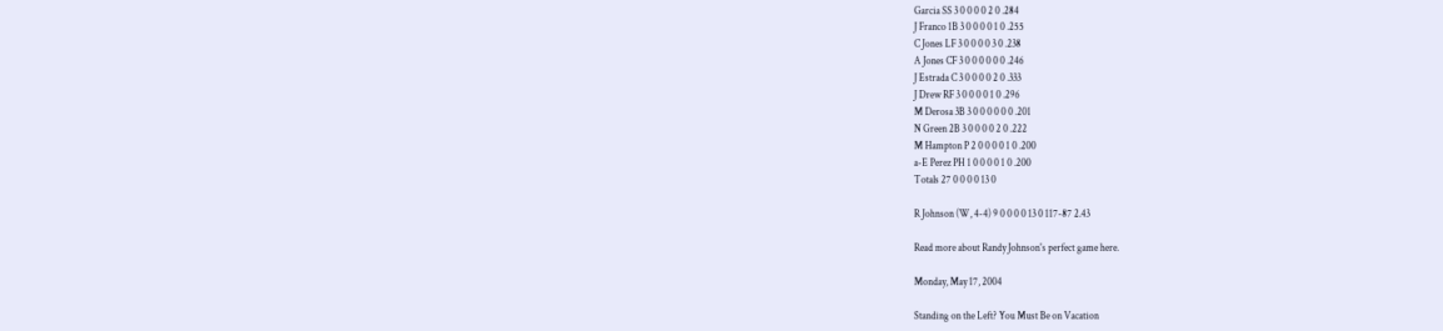Garcia SS 3 0 0 0 0 2 0 .284
J Franco 1B 3 0 0 0 0 1 0 .255
C Jones LF 3 0 0 0 0 3 0 .238
A Jones CF 3 0 0 0 0 0 0 .246
J Estrada C 3 0 0 0 0 2 0 .333
J Drew RF 3 0 0 0 0 1 0 .296
M Derosa 3B 3 0 0 0 0 0 0 .201
N Green 2B 3 0 0 0 0 2 0 .222
M Hampton P 2 0 0 0 0 1 0 .200
a-E Perez PH 1 0 0 0 0 1 0 .200
Totals 27 0 0 0 0 13 0

R Johnson (W, 4-4) 9 0 0 0 0 13 0 117-87 2.43

Read more about Randy Johnson's perfect game here.

Monday, May 17, 2004

Standing on the Left? You Must Be on Vacation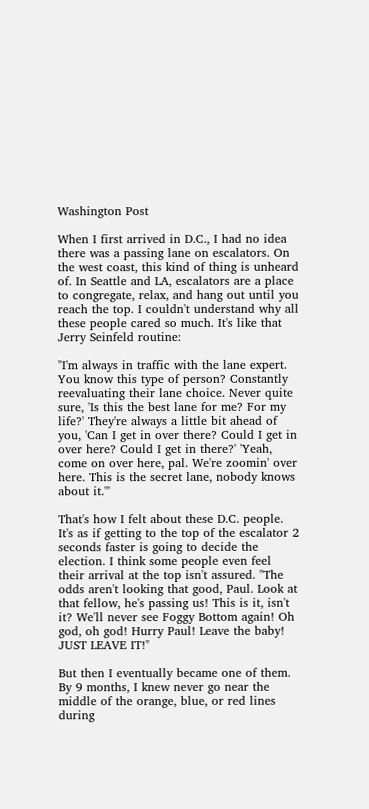Washington Post

When I first arrived in D.C., I had no idea there was a passing lane on escalators. On the west coast, this kind of thing is unheard of. In Seattle and LA, escalators are a place to congregate, relax, and hang out until you reach the top. I couldn't understand why all these people cared so much. It's like that Jerry Seinfeld routine:

"I'm always in traffic with the lane expert. You know this type of person? Constantly reevaluating their lane choice. Never quite sure, 'Is this the best lane for me? For my life?' They're always a little bit ahead of you, 'Can I get in over there? Could I get in over here? Could I get in there?' 'Yeah, come on over here, pal. We're zoomin' over here. This is the secret lane, nobody knows about it.'"

That's how I felt about these D.C. people. It's as if getting to the top of the escalator 2 seconds faster is going to decide the election. I think some people even feel their arrival at the top isn't assured. "The odds aren't looking that good, Paul. Look at that fellow, he's passing us! This is it, isn't it? We'll never see Foggy Bottom again! Oh god, oh god! Hurry Paul! Leave the baby! JUST LEAVE IT!"

But then I eventually became one of them. By 9 months, I knew never go near the middle of the orange, blue, or red lines during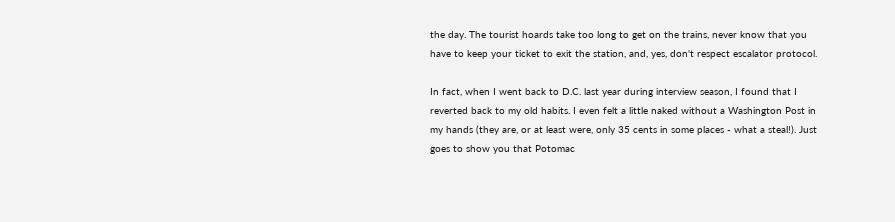the day. The tourist hoards take too long to get on the trains, never know that you have to keep your ticket to exit the station, and, yes, don't respect escalator protocol.

In fact, when I went back to D.C. last year during interview season, I found that I reverted back to my old habits. I even felt a little naked without a Washington Post in my hands (they are, or at least were, only 35 cents in some places - what a steal!). Just goes to show you that Potomac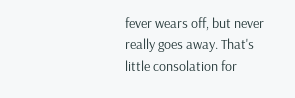fever wears off, but never really goes away. That's little consolation for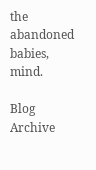the abandoned babies, mind.

Blog Archive